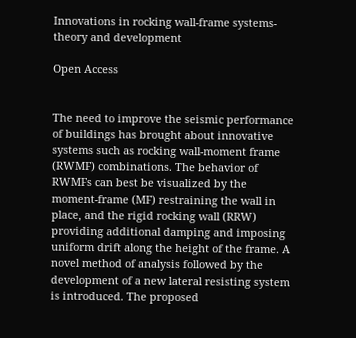Innovations in rocking wall-frame systems-theory and development

Open Access


The need to improve the seismic performance of buildings has brought about innovative systems such as rocking wall-moment frame (RWMF) combinations. The behavior of RWMFs can best be visualized by the moment-frame (MF) restraining the wall in place, and the rigid rocking wall (RRW) providing additional damping and imposing uniform drift along the height of the frame. A novel method of analysis followed by the development of a new lateral resisting system is introduced. The proposed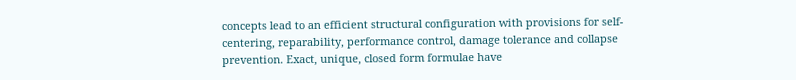concepts lead to an efficient structural configuration with provisions for self-centering, reparability, performance control, damage tolerance and collapse prevention. Exact, unique, closed form formulae have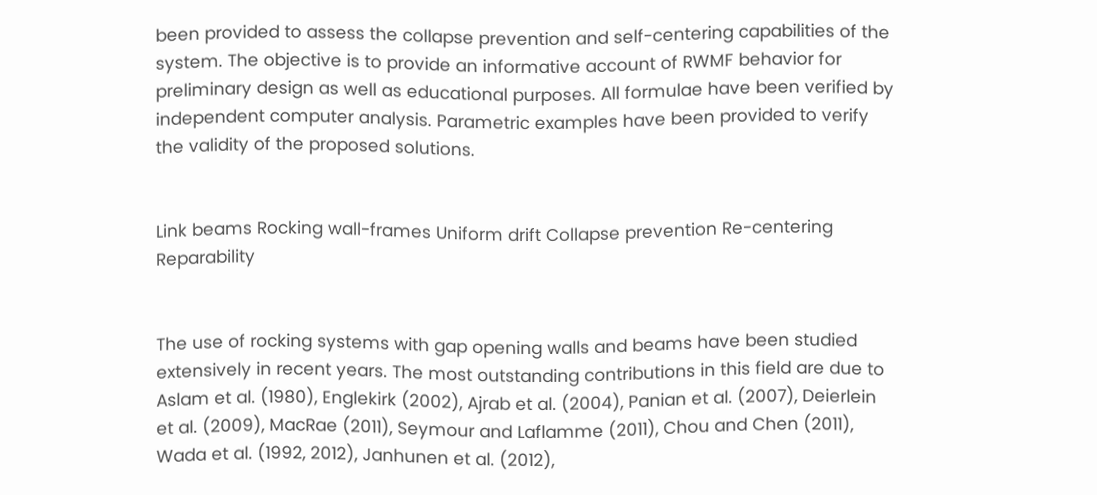been provided to assess the collapse prevention and self-centering capabilities of the system. The objective is to provide an informative account of RWMF behavior for preliminary design as well as educational purposes. All formulae have been verified by independent computer analysis. Parametric examples have been provided to verify the validity of the proposed solutions.


Link beams Rocking wall-frames Uniform drift Collapse prevention Re-centering Reparability


The use of rocking systems with gap opening walls and beams have been studied extensively in recent years. The most outstanding contributions in this field are due to Aslam et al. (1980), Englekirk (2002), Ajrab et al. (2004), Panian et al. (2007), Deierlein et al. (2009), MacRae (2011), Seymour and Laflamme (2011), Chou and Chen (2011), Wada et al. (1992, 2012), Janhunen et al. (2012),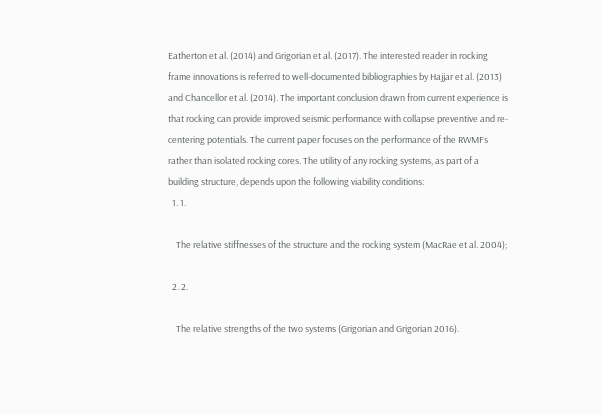Eatherton et al. (2014) and Grigorian et al. (2017). The interested reader in rocking frame innovations is referred to well-documented bibliographies by Hajjar et al. (2013) and Chancellor et al. (2014). The important conclusion drawn from current experience is that rocking can provide improved seismic performance with collapse preventive and re-centering potentials. The current paper focuses on the performance of the RWMFs rather than isolated rocking cores. The utility of any rocking systems, as part of a building structure, depends upon the following viability conditions:
  1. 1.

    The relative stiffnesses of the structure and the rocking system (MacRae et al. 2004);

  2. 2.

    The relative strengths of the two systems (Grigorian and Grigorian 2016).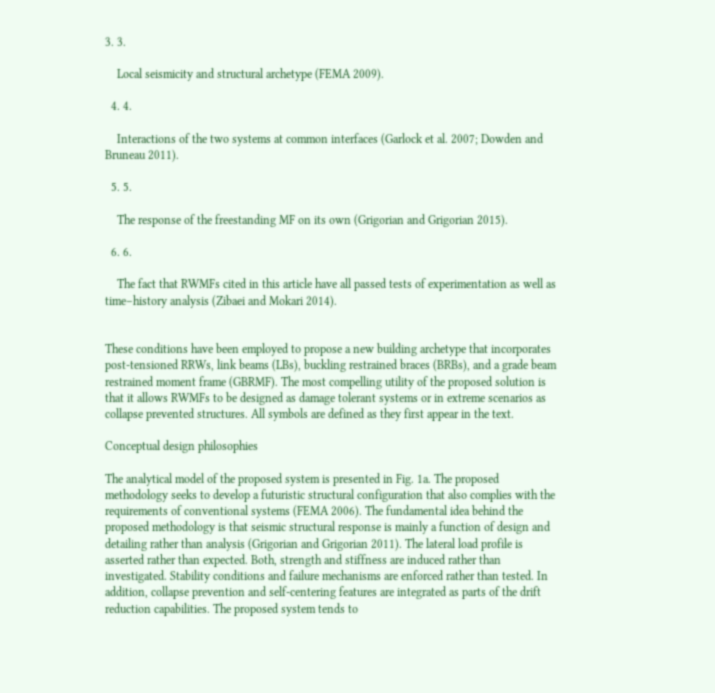3. 3.

    Local seismicity and structural archetype (FEMA 2009).

  4. 4.

    Interactions of the two systems at common interfaces (Garlock et al. 2007; Dowden and Bruneau 2011).

  5. 5.

    The response of the freestanding MF on its own (Grigorian and Grigorian 2015).

  6. 6.

    The fact that RWMFs cited in this article have all passed tests of experimentation as well as time–history analysis (Zibaei and Mokari 2014).


These conditions have been employed to propose a new building archetype that incorporates post-tensioned RRWs, link beams (LBs), buckling restrained braces (BRBs), and a grade beam restrained moment frame (GBRMF). The most compelling utility of the proposed solution is that it allows RWMFs to be designed as damage tolerant systems or in extreme scenarios as collapse prevented structures. All symbols are defined as they first appear in the text.

Conceptual design philosophies

The analytical model of the proposed system is presented in Fig. 1a. The proposed methodology seeks to develop a futuristic structural configuration that also complies with the requirements of conventional systems (FEMA 2006). The fundamental idea behind the proposed methodology is that seismic structural response is mainly a function of design and detailing rather than analysis (Grigorian and Grigorian 2011). The lateral load profile is asserted rather than expected. Both, strength and stiffness are induced rather than investigated. Stability conditions and failure mechanisms are enforced rather than tested. In addition, collapse prevention and self-centering features are integrated as parts of the drift reduction capabilities. The proposed system tends to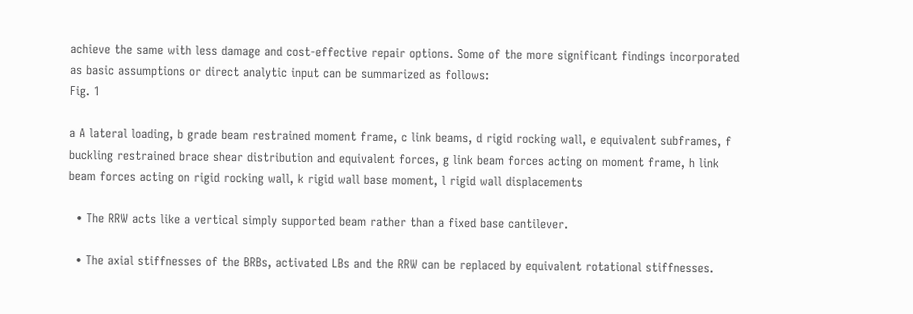achieve the same with less damage and cost-effective repair options. Some of the more significant findings incorporated as basic assumptions or direct analytic input can be summarized as follows:
Fig. 1

a A lateral loading, b grade beam restrained moment frame, c link beams, d rigid rocking wall, e equivalent subframes, f buckling restrained brace shear distribution and equivalent forces, g link beam forces acting on moment frame, h link beam forces acting on rigid rocking wall, k rigid wall base moment, l rigid wall displacements

  • The RRW acts like a vertical simply supported beam rather than a fixed base cantilever.

  • The axial stiffnesses of the BRBs, activated LBs and the RRW can be replaced by equivalent rotational stiffnesses.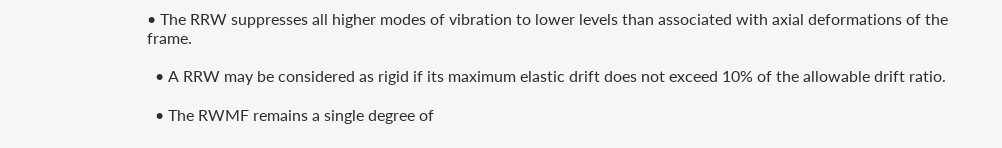• The RRW suppresses all higher modes of vibration to lower levels than associated with axial deformations of the frame.

  • A RRW may be considered as rigid if its maximum elastic drift does not exceed 10% of the allowable drift ratio.

  • The RWMF remains a single degree of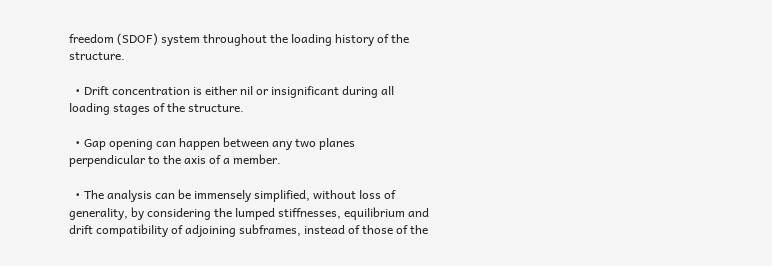freedom (SDOF) system throughout the loading history of the structure.

  • Drift concentration is either nil or insignificant during all loading stages of the structure.

  • Gap opening can happen between any two planes perpendicular to the axis of a member.

  • The analysis can be immensely simplified, without loss of generality, by considering the lumped stiffnesses, equilibrium and drift compatibility of adjoining subframes, instead of those of the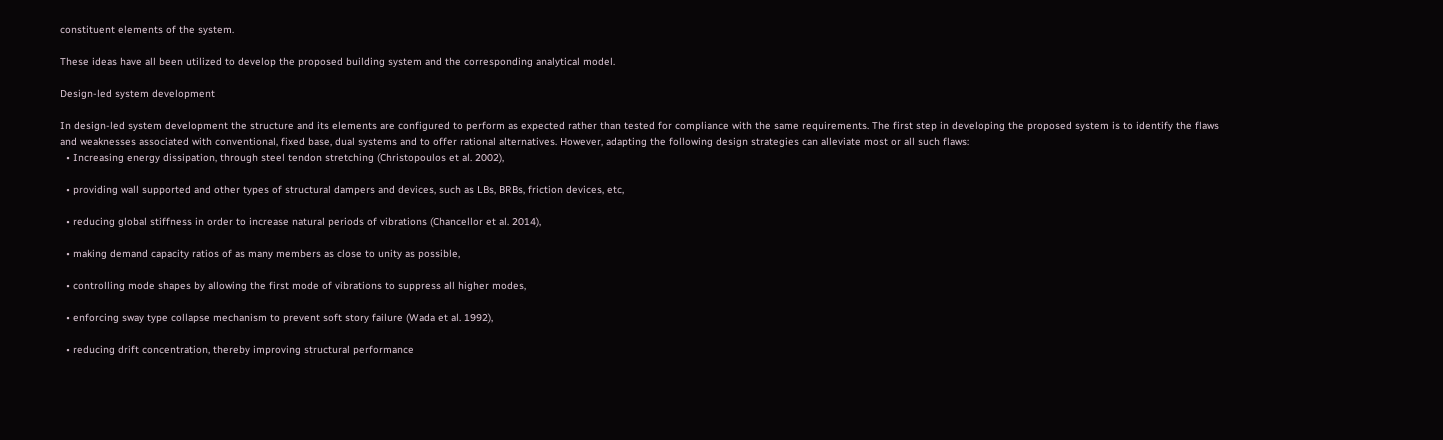constituent elements of the system.

These ideas have all been utilized to develop the proposed building system and the corresponding analytical model.

Design-led system development

In design-led system development the structure and its elements are configured to perform as expected rather than tested for compliance with the same requirements. The first step in developing the proposed system is to identify the flaws and weaknesses associated with conventional, fixed base, dual systems and to offer rational alternatives. However, adapting the following design strategies can alleviate most or all such flaws:
  • Increasing energy dissipation, through steel tendon stretching (Christopoulos et al. 2002),

  • providing wall supported and other types of structural dampers and devices, such as LBs, BRBs, friction devices, etc,

  • reducing global stiffness in order to increase natural periods of vibrations (Chancellor et al. 2014),

  • making demand capacity ratios of as many members as close to unity as possible,

  • controlling mode shapes by allowing the first mode of vibrations to suppress all higher modes,

  • enforcing sway type collapse mechanism to prevent soft story failure (Wada et al. 1992),

  • reducing drift concentration, thereby improving structural performance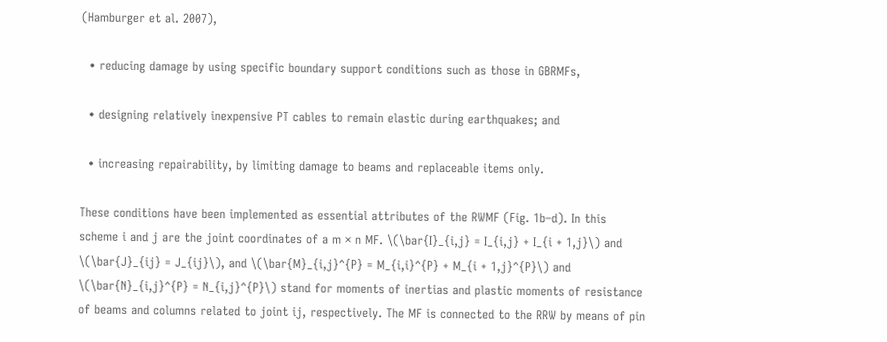(Hamburger et al. 2007),

  • reducing damage by using specific boundary support conditions such as those in GBRMFs,

  • designing relatively inexpensive PT cables to remain elastic during earthquakes; and

  • increasing repairability, by limiting damage to beams and replaceable items only.

These conditions have been implemented as essential attributes of the RWMF (Fig. 1b–d). In this scheme i and j are the joint coordinates of a m × n MF. \(\bar{I}_{i,j} = I_{i,j} + I_{i + 1,j}\) and \(\bar{J}_{ij} = J_{ij}\), and \(\bar{M}_{i,j}^{P} = M_{i,i}^{P} + M_{i + 1,j}^{P}\) and \(\bar{N}_{i,j}^{P} = N_{i,j}^{P}\) stand for moments of inertias and plastic moments of resistance of beams and columns related to joint ij, respectively. The MF is connected to the RRW by means of pin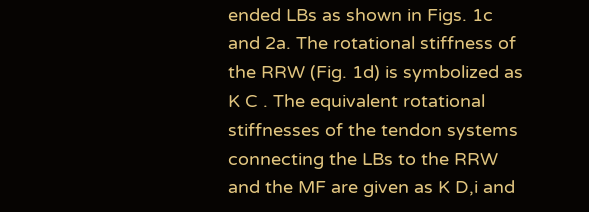ended LBs as shown in Figs. 1c and 2a. The rotational stiffness of the RRW (Fig. 1d) is symbolized as K C . The equivalent rotational stiffnesses of the tendon systems connecting the LBs to the RRW and the MF are given as K D,i and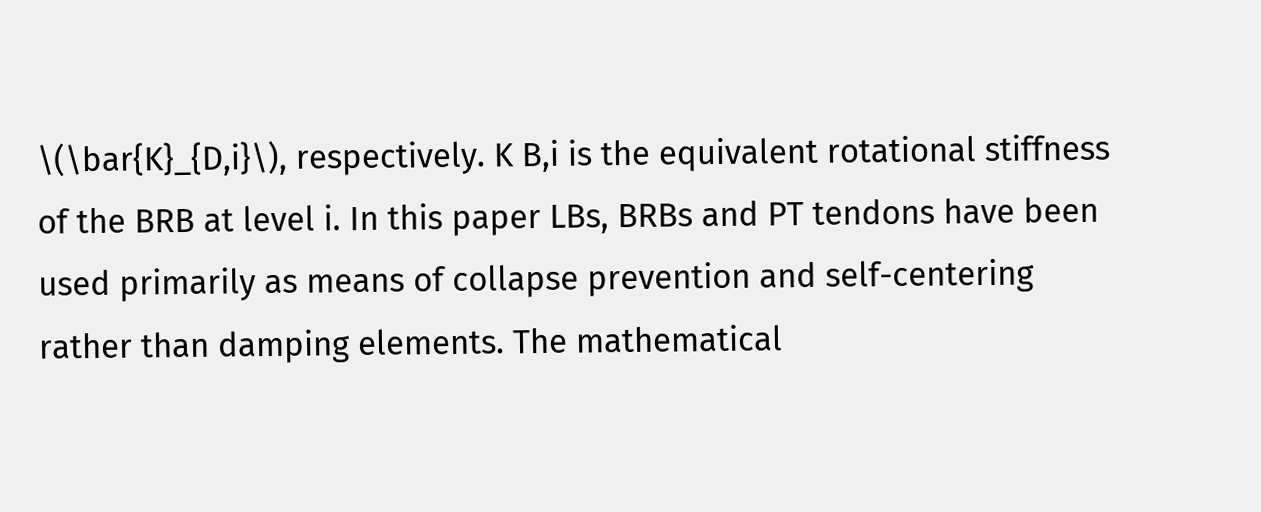\(\bar{K}_{D,i}\), respectively. K B,i is the equivalent rotational stiffness of the BRB at level i. In this paper LBs, BRBs and PT tendons have been used primarily as means of collapse prevention and self-centering rather than damping elements. The mathematical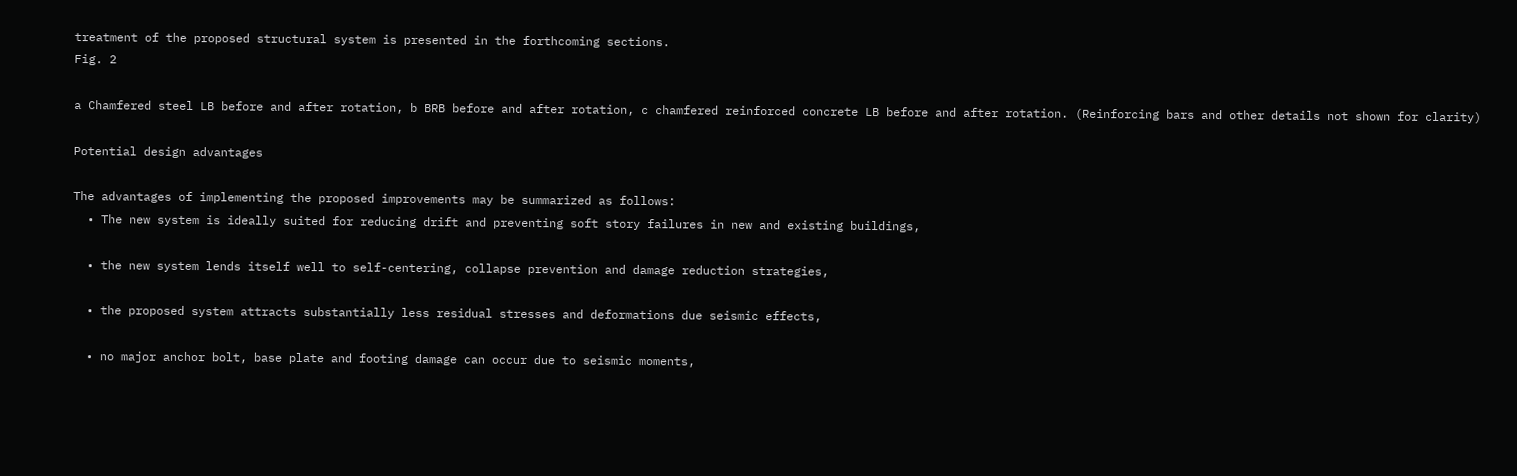treatment of the proposed structural system is presented in the forthcoming sections.
Fig. 2

a Chamfered steel LB before and after rotation, b BRB before and after rotation, c chamfered reinforced concrete LB before and after rotation. (Reinforcing bars and other details not shown for clarity)

Potential design advantages

The advantages of implementing the proposed improvements may be summarized as follows:
  • The new system is ideally suited for reducing drift and preventing soft story failures in new and existing buildings,

  • the new system lends itself well to self-centering, collapse prevention and damage reduction strategies,

  • the proposed system attracts substantially less residual stresses and deformations due seismic effects,

  • no major anchor bolt, base plate and footing damage can occur due to seismic moments,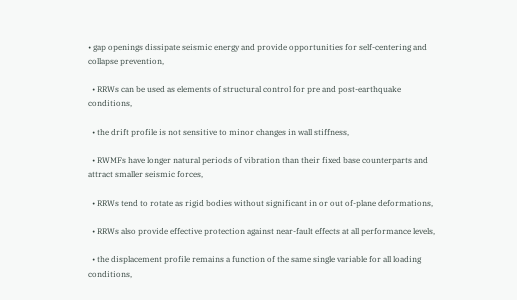• gap openings dissipate seismic energy and provide opportunities for self-centering and collapse prevention,

  • RRWs can be used as elements of structural control for pre and post-earthquake conditions,

  • the drift profile is not sensitive to minor changes in wall stiffness,

  • RWMFs have longer natural periods of vibration than their fixed base counterparts and attract smaller seismic forces,

  • RRWs tend to rotate as rigid bodies without significant in or out of-plane deformations,

  • RRWs also provide effective protection against near-fault effects at all performance levels,

  • the displacement profile remains a function of the same single variable for all loading conditions,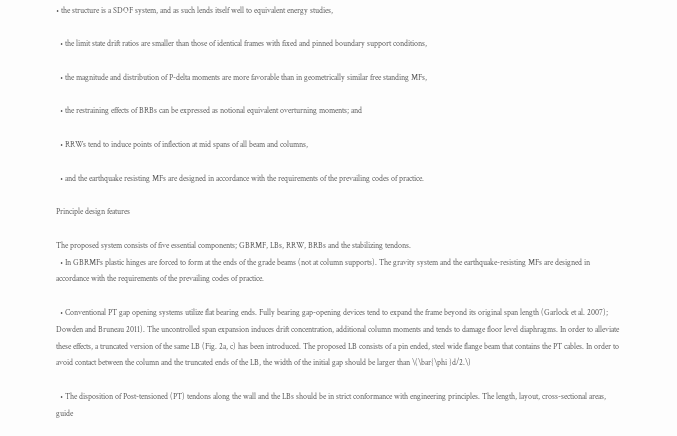• the structure is a SDOF system, and as such lends itself well to equivalent energy studies,

  • the limit state drift ratios are smaller than those of identical frames with fixed and pinned boundary support conditions,

  • the magnitude and distribution of P-delta moments are more favorable than in geometrically similar free standing MFs,

  • the restraining effects of BRBs can be expressed as notional equivalent overturning moments; and

  • RRWs tend to induce points of inflection at mid spans of all beam and columns,

  • and the earthquake resisting MFs are designed in accordance with the requirements of the prevailing codes of practice.

Principle design features

The proposed system consists of five essential components; GBRMF, LBs, RRW, BRBs and the stabilizing tendons.
  • In GBRMFs plastic hinges are forced to form at the ends of the grade beams (not at column supports). The gravity system and the earthquake-resisting MFs are designed in accordance with the requirements of the prevailing codes of practice.

  • Conventional PT gap opening systems utilize flat bearing ends. Fully bearing gap-opening devices tend to expand the frame beyond its original span length (Garlock et al. 2007); Dowden and Bruneau 2011). The uncontrolled span expansion induces drift concentration, additional column moments and tends to damage floor level diaphragms. In order to alleviate these effects, a truncated version of the same LB (Fig. 2a, c) has been introduced. The proposed LB consists of a pin ended, steel wide flange beam that contains the PT cables. In order to avoid contact between the column and the truncated ends of the LB, the width of the initial gap should be larger than \(\bar{\phi }d/2.\)

  • The disposition of Post-tensioned (PT) tendons along the wall and the LBs should be in strict conformance with engineering principles. The length, layout, cross-sectional areas, guide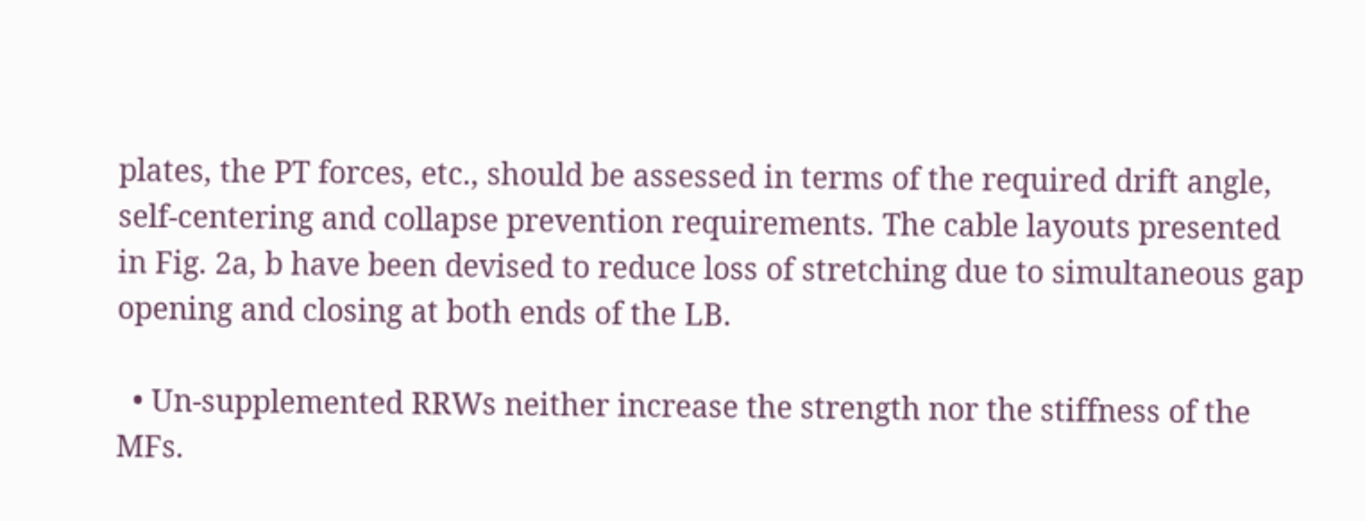plates, the PT forces, etc., should be assessed in terms of the required drift angle, self-centering and collapse prevention requirements. The cable layouts presented in Fig. 2a, b have been devised to reduce loss of stretching due to simultaneous gap opening and closing at both ends of the LB.

  • Un-supplemented RRWs neither increase the strength nor the stiffness of the MFs.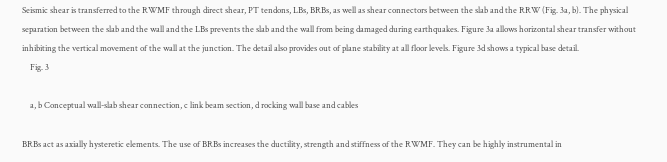Seismic shear is transferred to the RWMF through direct shear, PT tendons, LBs, BRBs, as well as shear connectors between the slab and the RRW (Fig. 3a, b). The physical separation between the slab and the wall and the LBs prevents the slab and the wall from being damaged during earthquakes. Figure 3a allows horizontal shear transfer without inhibiting the vertical movement of the wall at the junction. The detail also provides out of plane stability at all floor levels. Figure 3d shows a typical base detail.
    Fig. 3

    a, b Conceptual wall-slab shear connection, c link beam section, d rocking wall base and cables

BRBs act as axially hysteretic elements. The use of BRBs increases the ductility, strength and stiffness of the RWMF. They can be highly instrumental in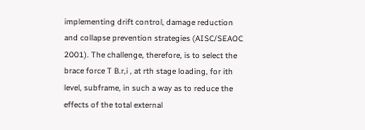implementing drift control, damage reduction and collapse prevention strategies (AISC/SEAOC 2001). The challenge, therefore, is to select the brace force T B.r,i , at rth stage loading, for ith level, subframe, in such a way as to reduce the effects of the total external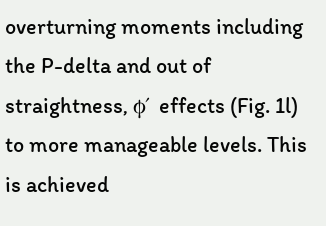overturning moments including the P-delta and out of straightness, ϕ′ effects (Fig. 1l) to more manageable levels. This is achieved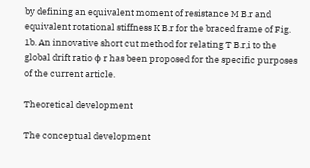by defining an equivalent moment of resistance M B.r and equivalent rotational stiffness K B.r for the braced frame of Fig. 1b. An innovative short cut method for relating T B.r,i to the global drift ratio ϕ r has been proposed for the specific purposes of the current article.

Theoretical development

The conceptual development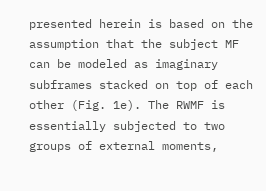presented herein is based on the assumption that the subject MF can be modeled as imaginary subframes stacked on top of each other (Fig. 1e). The RWMF is essentially subjected to two groups of external moments,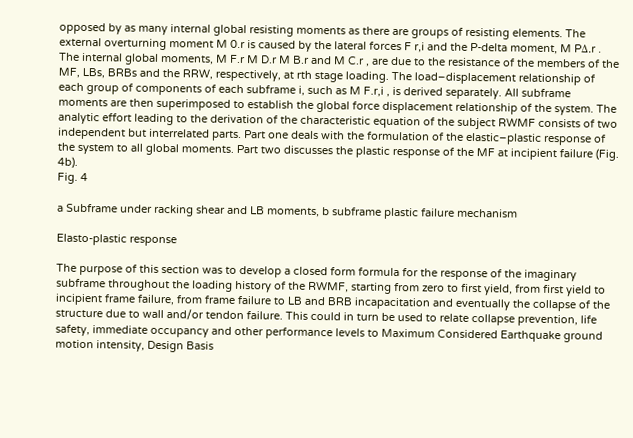opposed by as many internal global resisting moments as there are groups of resisting elements. The external overturning moment M 0.r is caused by the lateral forces F r,i and the P-delta moment, M PΔ.r . The internal global moments, M F.r M D.r M B.r and M C.r , are due to the resistance of the members of the MF, LBs, BRBs and the RRW, respectively, at rth stage loading. The load–displacement relationship of each group of components of each subframe i, such as M F.r,i , is derived separately. All subframe moments are then superimposed to establish the global force displacement relationship of the system. The analytic effort leading to the derivation of the characteristic equation of the subject RWMF consists of two independent but interrelated parts. Part one deals with the formulation of the elastic–plastic response of the system to all global moments. Part two discusses the plastic response of the MF at incipient failure (Fig. 4b).
Fig. 4

a Subframe under racking shear and LB moments, b subframe plastic failure mechanism

Elasto-plastic response

The purpose of this section was to develop a closed form formula for the response of the imaginary subframe throughout the loading history of the RWMF, starting from zero to first yield, from first yield to incipient frame failure, from frame failure to LB and BRB incapacitation and eventually the collapse of the structure due to wall and/or tendon failure. This could in turn be used to relate collapse prevention, life safety, immediate occupancy and other performance levels to Maximum Considered Earthquake ground motion intensity, Design Basis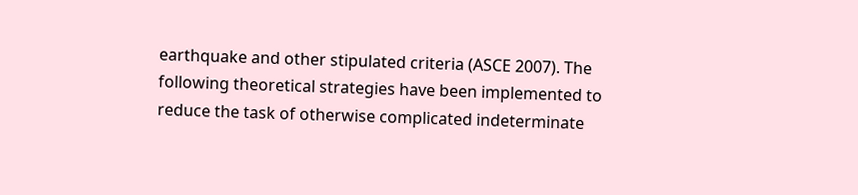earthquake and other stipulated criteria (ASCE 2007). The following theoretical strategies have been implemented to reduce the task of otherwise complicated indeterminate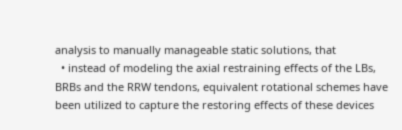analysis to manually manageable static solutions, that
  • instead of modeling the axial restraining effects of the LBs, BRBs and the RRW tendons, equivalent rotational schemes have been utilized to capture the restoring effects of these devices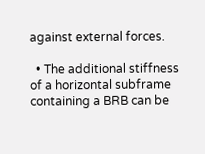against external forces.

  • The additional stiffness of a horizontal subframe containing a BRB can be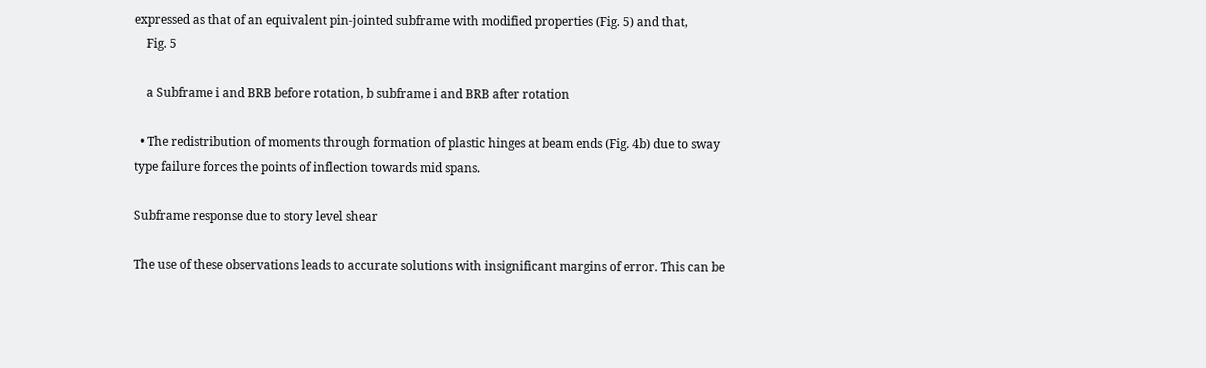expressed as that of an equivalent pin-jointed subframe with modified properties (Fig. 5) and that,
    Fig. 5

    a Subframe i and BRB before rotation, b subframe i and BRB after rotation

  • The redistribution of moments through formation of plastic hinges at beam ends (Fig. 4b) due to sway type failure forces the points of inflection towards mid spans.

Subframe response due to story level shear

The use of these observations leads to accurate solutions with insignificant margins of error. This can be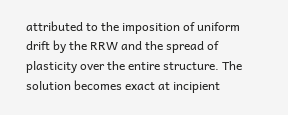attributed to the imposition of uniform drift by the RRW and the spread of plasticity over the entire structure. The solution becomes exact at incipient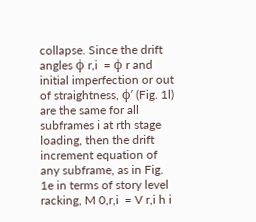collapse. Since the drift angles ϕ r,i  = ϕ r and initial imperfection or out of straightness, ϕ′ (Fig. 1l) are the same for all subframes i at rth stage loading, then the drift increment equation of any subframe, as in Fig. 1e in terms of story level racking, M 0,r,i  = V r,i h i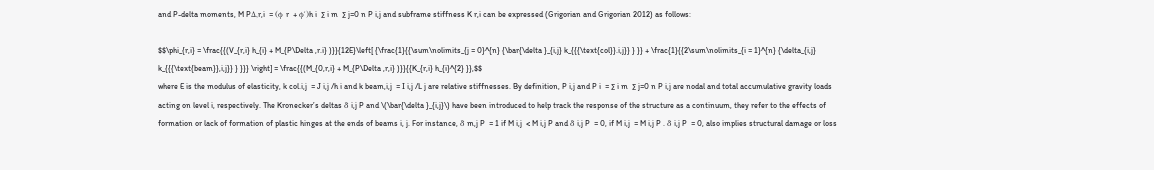and P-delta moments, M PΔ,r,i  = (ϕ r  + ϕ′)h i  ∑ i m  ∑ j=0 n P i,j and subframe stiffness K r,i can be expressed (Grigorian and Grigorian 2012) as follows:

$$\phi_{r,i} = \frac{{(V_{r,i} h_{i} + M_{P\Delta ,r.i} )}}{12E}\left[ {\frac{1}{{\sum\nolimits_{j = 0}^{n} {\bar{\delta }_{i,j} k_{{{\text{col}}.i,j}} } }} + \frac{1}{{2\sum\nolimits_{i = 1}^{n} {\delta_{i,j} k_{{{\text{beam}},i,j}} } }}} \right] = \frac{{(M_{0,r,i} + M_{P\Delta ,r,i} )}}{{K_{r,i} h_{i}^{2} }},$$
where E is the modulus of elasticity, k col.i,j  = J i,j /h i and k beam,i,j  = I i,j /L j are relative stiffnesses. By definition, P i,j and P i  = ∑ i m  ∑ j=0 n P i,j are nodal and total accumulative gravity loads acting on level i, respectively. The Kronecker’s deltas δ i,j P and \(\bar{\delta }_{i,j}\) have been introduced to help track the response of the structure as a continuum, they refer to the effects of formation or lack of formation of plastic hinges at the ends of beams i, j. For instance, δ m,j P  = 1 if M i,j  < M i,j P and δ i,j P  = 0, if M i,j  = M i,j P . δ i,j P  = 0, also implies structural damage or loss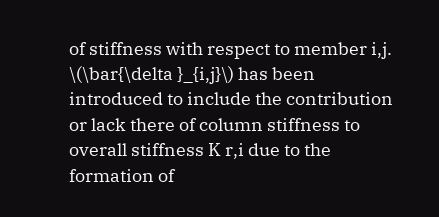of stiffness with respect to member i,j. \(\bar{\delta }_{i,j}\) has been introduced to include the contribution or lack there of column stiffness to overall stiffness K r,i due to the formation of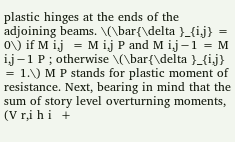plastic hinges at the ends of the adjoining beams. \(\bar{\delta }_{i,j} = 0\) if M i,j  = M i,j P and M i,j−1 = M i,j−1 P ; otherwise \(\bar{\delta }_{i,j} = 1.\) M P stands for plastic moment of resistance. Next, bearing in mind that the sum of story level overturning moments, (V r,i h i  +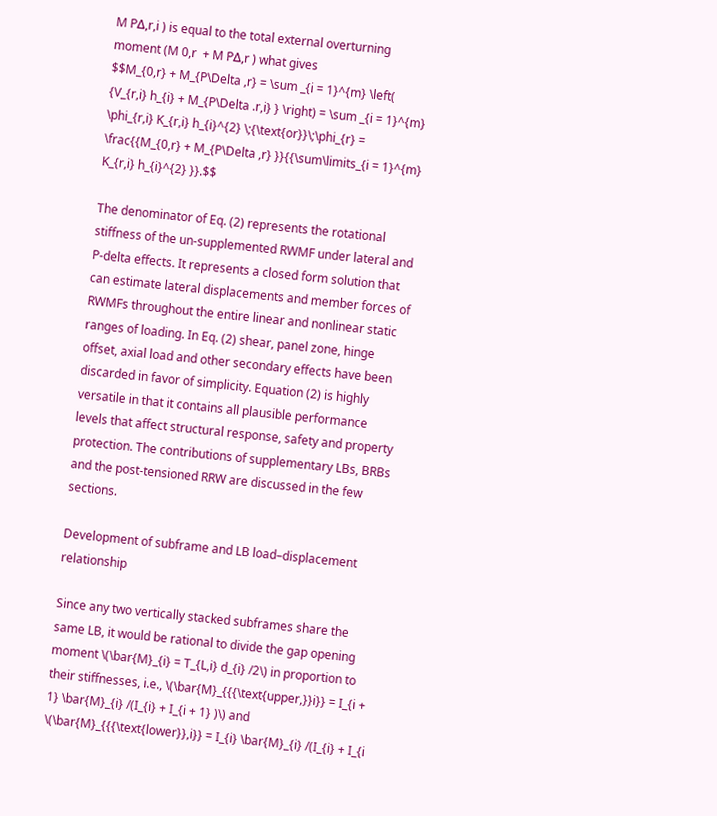M PΔ,r,i ) is equal to the total external overturning moment (M 0,r  + M PΔ,r ) what gives
$$M_{0,r} + M_{P\Delta ,r} = \sum _{i = 1}^{m} \left( {V_{r,i} h_{i} + M_{P\Delta .r,i} } \right) = \sum _{i = 1}^{m} \phi_{r,i} K_{r,i} h_{i}^{2} \;{\text{or}}\;\phi_{r} = \frac{{M_{0,r} + M_{P\Delta ,r} }}{{\sum\limits_{i = 1}^{m} K_{r,i} h_{i}^{2} }}.$$

The denominator of Eq. (2) represents the rotational stiffness of the un-supplemented RWMF under lateral and P-delta effects. It represents a closed form solution that can estimate lateral displacements and member forces of RWMFs throughout the entire linear and nonlinear static ranges of loading. In Eq. (2) shear, panel zone, hinge offset, axial load and other secondary effects have been discarded in favor of simplicity. Equation (2) is highly versatile in that it contains all plausible performance levels that affect structural response, safety and property protection. The contributions of supplementary LBs, BRBs and the post-tensioned RRW are discussed in the few sections.

Development of subframe and LB load–displacement relationship

Since any two vertically stacked subframes share the same LB, it would be rational to divide the gap opening moment \(\bar{M}_{i} = T_{L,i} d_{i} /2\) in proportion to their stiffnesses, i.e., \(\bar{M}_{{{\text{upper,}}i}} = I_{i + 1} \bar{M}_{i} /(I_{i} + I_{i + 1} )\) and \(\bar{M}_{{{\text{lower}},i}} = I_{i} \bar{M}_{i} /(I_{i} + I_{i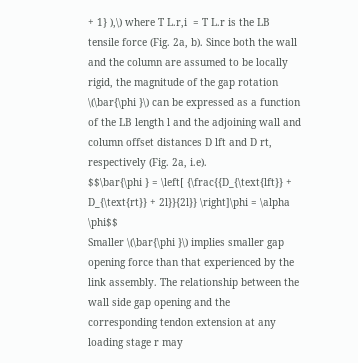+ 1} ),\) where T L.r,i  = T L.r is the LB tensile force (Fig. 2a, b). Since both the wall and the column are assumed to be locally rigid, the magnitude of the gap rotation \(\bar{\phi }\) can be expressed as a function of the LB length l and the adjoining wall and column offset distances D lft and D rt, respectively (Fig. 2a, i.e).
$$\bar{\phi } = \left[ {\frac{{D_{\text{lft}} + D_{\text{rt}} + 2l}}{2l}} \right]\phi = \alpha \phi$$
Smaller \(\bar{\phi }\) implies smaller gap opening force than that experienced by the link assembly. The relationship between the wall side gap opening and the corresponding tendon extension at any loading stage r may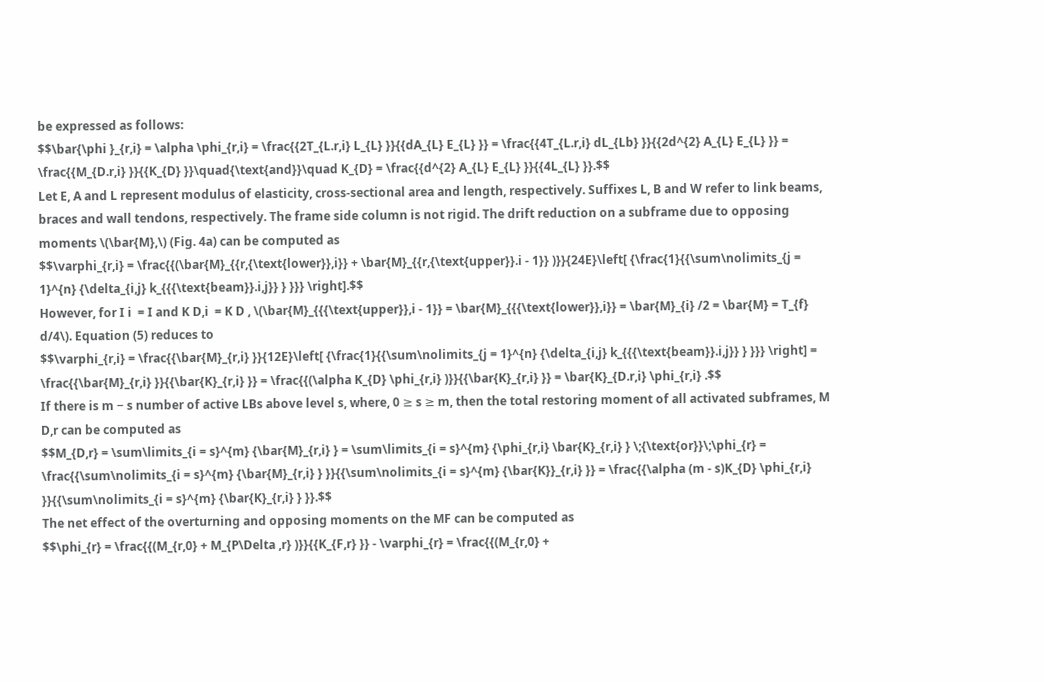be expressed as follows:
$$\bar{\phi }_{r,i} = \alpha \phi_{r,i} = \frac{{2T_{L.r,i} L_{L} }}{{dA_{L} E_{L} }} = \frac{{4T_{L.r,i} dL_{Lb} }}{{2d^{2} A_{L} E_{L} }} = \frac{{M_{D.r,i} }}{{K_{D} }}\quad{\text{and}}\quad K_{D} = \frac{{d^{2} A_{L} E_{L} }}{{4L_{L} }}.$$
Let E, A and L represent modulus of elasticity, cross-sectional area and length, respectively. Suffixes L, B and W refer to link beams, braces and wall tendons, respectively. The frame side column is not rigid. The drift reduction on a subframe due to opposing moments \(\bar{M},\) (Fig. 4a) can be computed as
$$\varphi_{r,i} = \frac{{(\bar{M}_{{r,{\text{lower}},i}} + \bar{M}_{{r,{\text{upper}}.i - 1}} )}}{24E}\left[ {\frac{1}{{\sum\nolimits_{j = 1}^{n} {\delta_{i,j} k_{{{\text{beam}}.i,j}} } }}} \right].$$
However, for I i  = I and K D,i  = K D , \(\bar{M}_{{{\text{upper}},i - 1}} = \bar{M}_{{{\text{lower}},i}} = \bar{M}_{i} /2 = \bar{M} = T_{f} d/4\). Equation (5) reduces to
$$\varphi_{r,i} = \frac{{\bar{M}_{r,i} }}{12E}\left[ {\frac{1}{{\sum\nolimits_{j = 1}^{n} {\delta_{i,j} k_{{{\text{beam}}.i,j}} } }}} \right] = \frac{{\bar{M}_{r,i} }}{{\bar{K}_{r,i} }} = \frac{{(\alpha K_{D} \phi_{r,i} )}}{{\bar{K}_{r,i} }} = \bar{K}_{D.r,i} \phi_{r,i} .$$
If there is m − s number of active LBs above level s, where, 0 ≥ s ≥ m, then the total restoring moment of all activated subframes, M D,r can be computed as
$$M_{D,r} = \sum\limits_{i = s}^{m} {\bar{M}_{r,i} } = \sum\limits_{i = s}^{m} {\phi_{r,i} \bar{K}_{r,i} } \;{\text{or}}\;\phi_{r} = \frac{{\sum\nolimits_{i = s}^{m} {\bar{M}_{r,i} } }}{{\sum\nolimits_{i = s}^{m} {\bar{K}}_{r,i} }} = \frac{{\alpha (m - s)K_{D} \phi_{r,i} }}{{\sum\nolimits_{i = s}^{m} {\bar{K}_{r,i} } }}.$$
The net effect of the overturning and opposing moments on the MF can be computed as
$$\phi_{r} = \frac{{(M_{r,0} + M_{P\Delta ,r} )}}{{K_{F,r} }} - \varphi_{r} = \frac{{(M_{r,0} +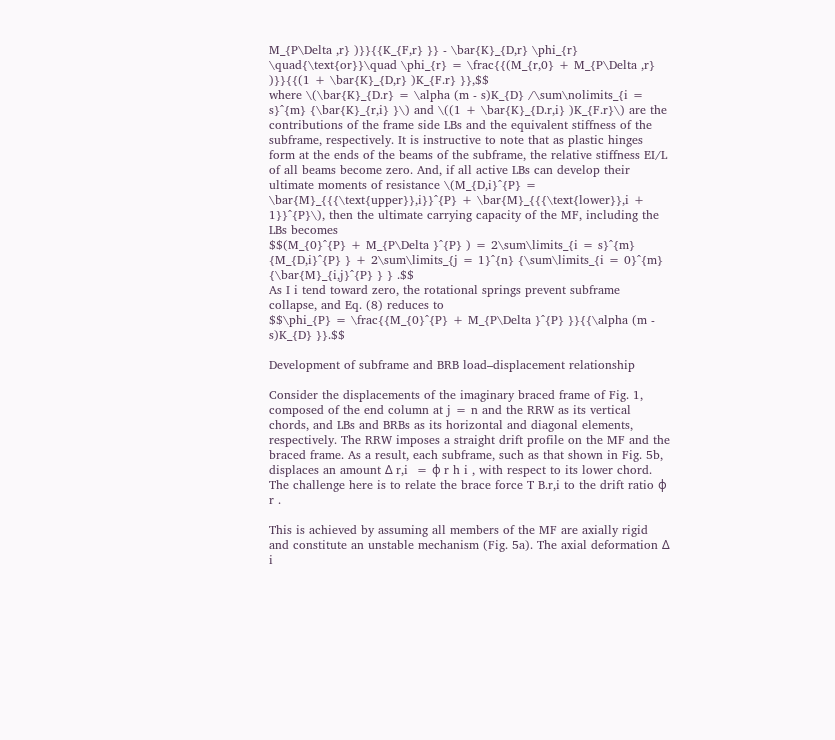M_{P\Delta ,r} )}}{{K_{F,r} }} - \bar{K}_{D,r} \phi_{r} \quad{\text{or}}\quad \phi_{r} = \frac{{(M_{r,0} + M_{P\Delta ,r} )}}{{(1 + \bar{K}_{D,r} )K_{F.r} }},$$
where \(\bar{K}_{D.r} = \alpha (m - s)K_{D} /\sum\nolimits_{i = s}^{m} {\bar{K}_{r,i} }\) and \((1 + \bar{K}_{D.r,i} )K_{F.r}\) are the contributions of the frame side LBs and the equivalent stiffness of the subframe, respectively. It is instructive to note that as plastic hinges form at the ends of the beams of the subframe, the relative stiffness EI/L of all beams become zero. And, if all active LBs can develop their ultimate moments of resistance \(M_{D,i}^{P} = \bar{M}_{{{\text{upper}},i}}^{P} + \bar{M}_{{{\text{lower}},i + 1}}^{P}\), then the ultimate carrying capacity of the MF, including the LBs becomes
$$(M_{0}^{P} + M_{P\Delta }^{P} ) = 2\sum\limits_{i = s}^{m} {M_{D,i}^{P} } + 2\sum\limits_{j = 1}^{n} {\sum\limits_{i = 0}^{m} {\bar{M}_{i,j}^{P} } } .$$
As I i tend toward zero, the rotational springs prevent subframe collapse, and Eq. (8) reduces to
$$\phi_{P} = \frac{{M_{0}^{P} + M_{P\Delta }^{P} }}{{\alpha (m - s)K_{D} }}.$$

Development of subframe and BRB load–displacement relationship

Consider the displacements of the imaginary braced frame of Fig. 1, composed of the end column at j = n and the RRW as its vertical chords, and LBs and BRBs as its horizontal and diagonal elements, respectively. The RRW imposes a straight drift profile on the MF and the braced frame. As a result, each subframe, such as that shown in Fig. 5b, displaces an amount Δ r,i  = ϕ r h i , with respect to its lower chord. The challenge here is to relate the brace force T B.r,i to the drift ratio ϕ r .

This is achieved by assuming all members of the MF are axially rigid and constitute an unstable mechanism (Fig. 5a). The axial deformation Δ i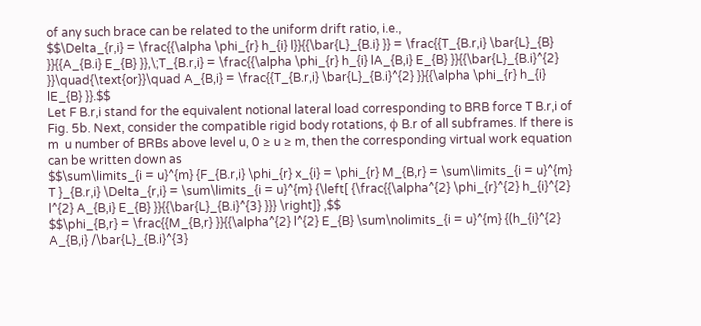of any such brace can be related to the uniform drift ratio, i.e.,
$$\Delta_{r,i} = \frac{{\alpha \phi_{r} h_{i} l}}{{\bar{L}_{B.i} }} = \frac{{T_{B.r,i} \bar{L}_{B} }}{{A_{B.i} E_{B} }},\;T_{B.r,i} = \frac{{\alpha \phi_{r} h_{i} lA_{B,i} E_{B} }}{{\bar{L}_{B.i}^{2} }}\quad{\text{or}}\quad A_{B,i} = \frac{{T_{B.r,i} \bar{L}_{B.i}^{2} }}{{\alpha \phi_{r} h_{i} lE_{B} }}.$$
Let F B.r,i stand for the equivalent notional lateral load corresponding to BRB force T B.r,i of Fig. 5b. Next, consider the compatible rigid body rotations, ϕ B.r of all subframes. If there is m  u number of BRBs above level u, 0 ≥ u ≥ m, then the corresponding virtual work equation can be written down as
$$\sum\limits_{i = u}^{m} {F_{B.r,i} \phi_{r} x_{i} = \phi_{r} M_{B,r} = \sum\limits_{i = u}^{m} T }_{B.r,i} \Delta_{r,i} = \sum\limits_{i = u}^{m} {\left[ {\frac{{\alpha^{2} \phi_{r}^{2} h_{i}^{2} l^{2} A_{B,i} E_{B} }}{{\bar{L}_{B.i}^{3} }}} \right]} ,$$
$$\phi_{B,r} = \frac{{M_{B,r} }}{{\alpha^{2} l^{2} E_{B} \sum\nolimits_{i = u}^{m} {(h_{i}^{2} A_{B,i} /\bar{L}_{B.i}^{3}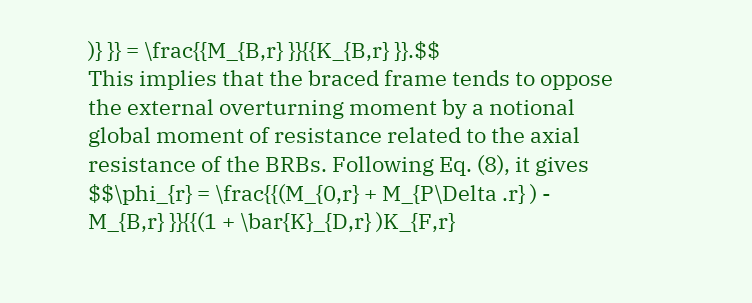)} }} = \frac{{M_{B,r} }}{{K_{B,r} }}.$$
This implies that the braced frame tends to oppose the external overturning moment by a notional global moment of resistance related to the axial resistance of the BRBs. Following Eq. (8), it gives
$$\phi_{r} = \frac{{(M_{0,r} + M_{P\Delta .r} ) - M_{B,r} }}{{(1 + \bar{K}_{D,r} )K_{F,r}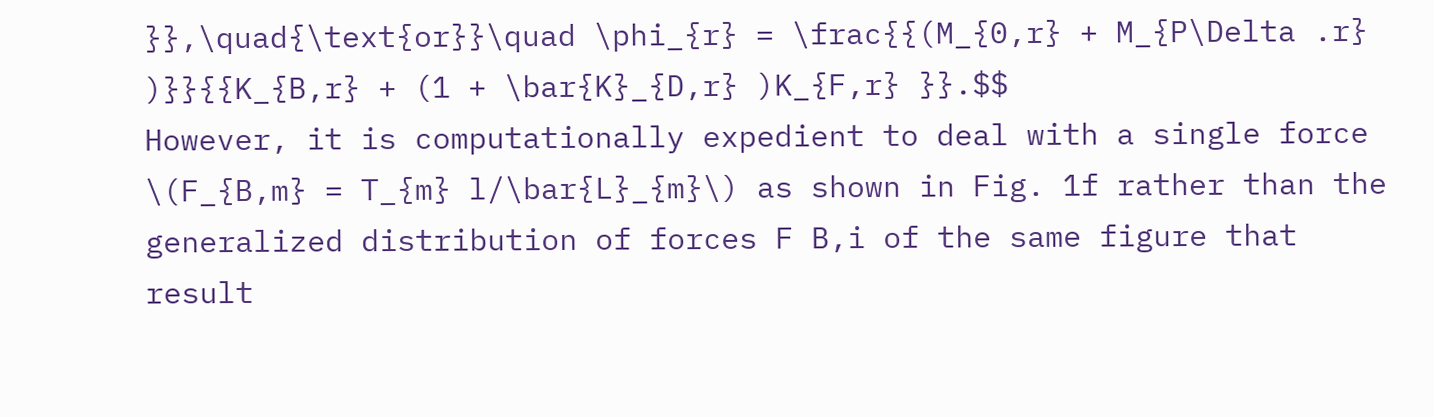}},\quad{\text{or}}\quad \phi_{r} = \frac{{(M_{0,r} + M_{P\Delta .r} )}}{{K_{B,r} + (1 + \bar{K}_{D,r} )K_{F,r} }}.$$
However, it is computationally expedient to deal with a single force \(F_{B,m} = T_{m} l/\bar{L}_{m}\) as shown in Fig. 1f rather than the generalized distribution of forces F B,i of the same figure that result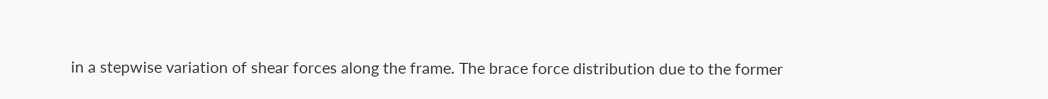in a stepwise variation of shear forces along the frame. The brace force distribution due to the former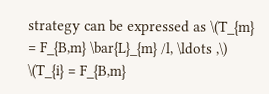strategy can be expressed as \(T_{m} = F_{B,m} \bar{L}_{m} /l, \ldots ,\) \(T_{i} = F_{B,m}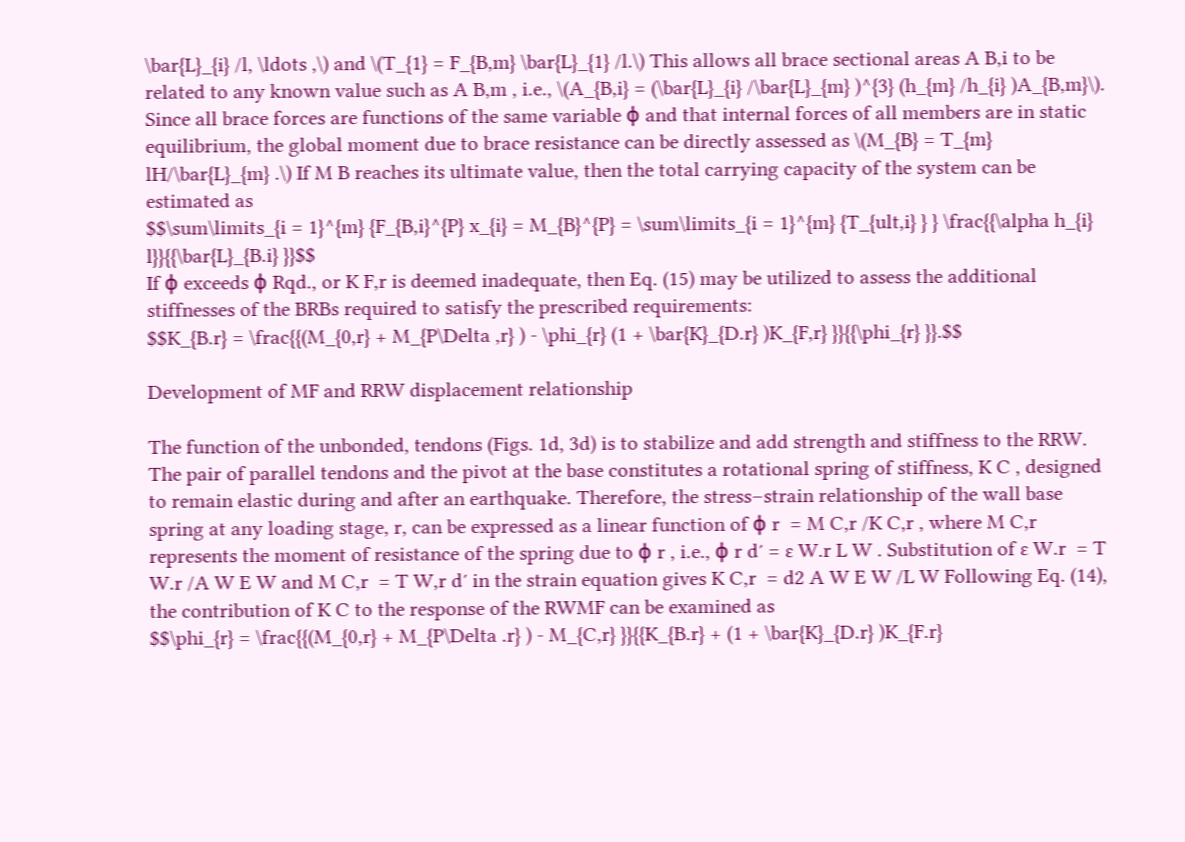\bar{L}_{i} /l, \ldots ,\) and \(T_{1} = F_{B,m} \bar{L}_{1} /l.\) This allows all brace sectional areas A B,i to be related to any known value such as A B,m , i.e., \(A_{B,i} = (\bar{L}_{i} /\bar{L}_{m} )^{3} (h_{m} /h_{i} )A_{B,m}\). Since all brace forces are functions of the same variable ϕ and that internal forces of all members are in static equilibrium, the global moment due to brace resistance can be directly assessed as \(M_{B} = T_{m} lH/\bar{L}_{m} .\) If M B reaches its ultimate value, then the total carrying capacity of the system can be estimated as
$$\sum\limits_{i = 1}^{m} {F_{B,i}^{P} x_{i} = M_{B}^{P} = \sum\limits_{i = 1}^{m} {T_{ult,i} } } \frac{{\alpha h_{i} l}}{{\bar{L}_{B.i} }}$$
If ϕ exceeds ϕ Rqd., or K F,r is deemed inadequate, then Eq. (15) may be utilized to assess the additional stiffnesses of the BRBs required to satisfy the prescribed requirements:
$$K_{B.r} = \frac{{(M_{0,r} + M_{P\Delta ,r} ) - \phi_{r} (1 + \bar{K}_{D.r} )K_{F,r} }}{{\phi_{r} }}.$$

Development of MF and RRW displacement relationship

The function of the unbonded, tendons (Figs. 1d, 3d) is to stabilize and add strength and stiffness to the RRW. The pair of parallel tendons and the pivot at the base constitutes a rotational spring of stiffness, K C , designed to remain elastic during and after an earthquake. Therefore, the stress–strain relationship of the wall base spring at any loading stage, r, can be expressed as a linear function of ϕ r  = M C,r /K C,r , where M C,r represents the moment of resistance of the spring due to ϕ r , i.e., ϕ r d′ = ɛ W.r L W . Substitution of ɛ W.r  = T W.r /A W E W and M C,r  = T W,r d′ in the strain equation gives K C,r  = d2 A W E W /L W Following Eq. (14), the contribution of K C to the response of the RWMF can be examined as
$$\phi_{r} = \frac{{(M_{0,r} + M_{P\Delta .r} ) - M_{C,r} }}{{K_{B.r} + (1 + \bar{K}_{D.r} )K_{F.r}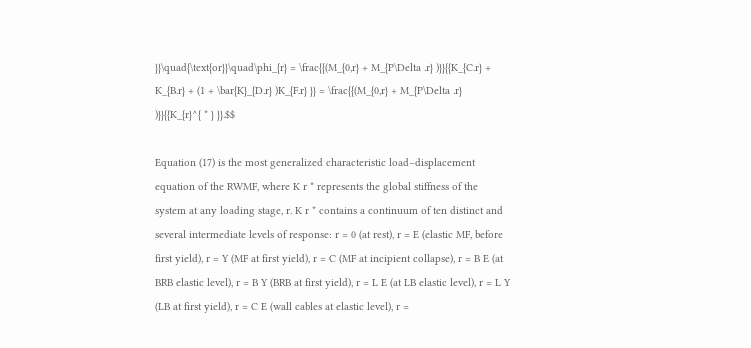}}\quad{\text{or}}\quad\phi_{r} = \frac{{(M_{0,r} + M_{P\Delta .r} )}}{{K_{C.r} + K_{B.r} + (1 + \bar{K}_{D.r} )K_{F.r} }} = \frac{{(M_{0,r} + M_{P\Delta .r} )}}{{K_{r}^{ * } }}.$$

Equation (17) is the most generalized characteristic load–displacement equation of the RWMF, where K r * represents the global stiffness of the system at any loading stage, r. K r * contains a continuum of ten distinct and several intermediate levels of response: r = 0 (at rest), r = E (elastic MF, before first yield), r = Y (MF at first yield), r = C (MF at incipient collapse), r = B E (at BRB elastic level), r = B Y (BRB at first yield), r = L E (at LB elastic level), r = L Y (LB at first yield), r = C E (wall cables at elastic level), r =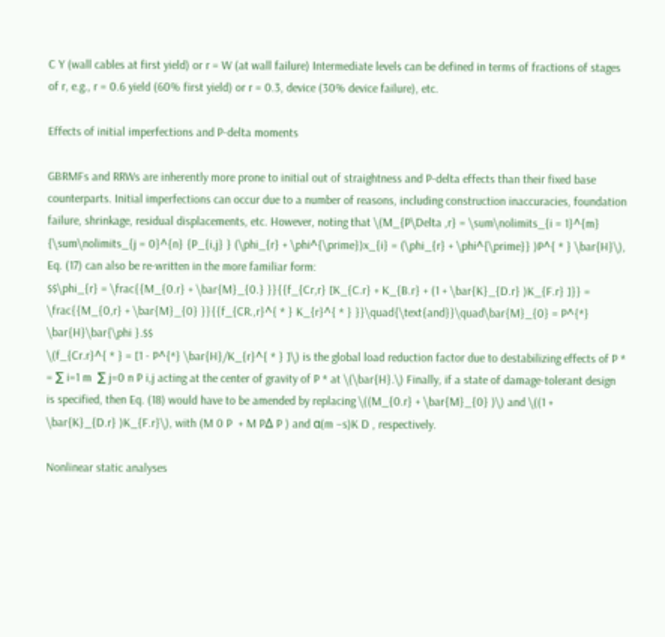C Y (wall cables at first yield) or r = W (at wall failure) Intermediate levels can be defined in terms of fractions of stages of r, e.g., r = 0.6 yield (60% first yield) or r = 0.3, device (30% device failure), etc.

Effects of initial imperfections and P-delta moments

GBRMFs and RRWs are inherently more prone to initial out of straightness and P-delta effects than their fixed base counterparts. Initial imperfections can occur due to a number of reasons, including construction inaccuracies, foundation failure, shrinkage, residual displacements, etc. However, noting that \(M_{P\Delta ,r} = \sum\nolimits_{i = 1}^{m} {\sum\nolimits_{j = 0}^{n} {P_{i,j} } (\phi_{r} + \phi^{\prime})x_{i} = (\phi_{r} + \phi^{\prime}} )P^{ * } \bar{H}\), Eq. (17) can also be re-written in the more familiar form:
$$\phi_{r} = \frac{{M_{0.r} + \bar{M}_{0.} }}{{f_{Cr,r} [K_{C.r} + K_{B.r} + (1 + \bar{K}_{D.r} )K_{F.r} ]}} = \frac{{M_{0,r} + \bar{M}_{0} }}{{f_{CR.,r}^{ * } K_{r}^{ * } }}\quad{\text{and}}\quad\bar{M}_{0} = P^{*} \bar{H}\bar{\phi }.$$
\(f_{Cr.r}^{ * } = [1 - P^{*} \bar{H}/K_{r}^{ * } ]\) is the global load reduction factor due to destabilizing effects of P * = ∑ i=1 m  ∑ j=0 n P i,j acting at the center of gravity of P * at \(\bar{H}.\) Finally, if a state of damage-tolerant design is specified, then Eq. (18) would have to be amended by replacing \((M_{0.r} + \bar{M}_{0} )\) and \((1 + \bar{K}_{D.r} )K_{F.r}\), with (M 0 P  + M PΔ P ) and α(m −s)K D , respectively.

Nonlinear static analyses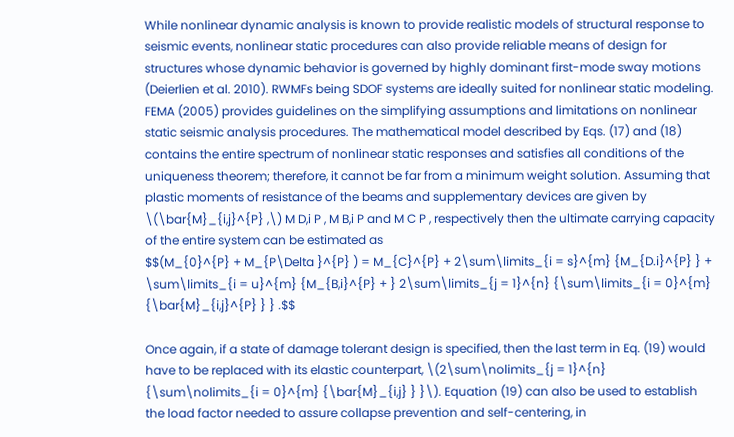While nonlinear dynamic analysis is known to provide realistic models of structural response to seismic events, nonlinear static procedures can also provide reliable means of design for structures whose dynamic behavior is governed by highly dominant first-mode sway motions (Deierlien et al. 2010). RWMFs being SDOF systems are ideally suited for nonlinear static modeling. FEMA (2005) provides guidelines on the simplifying assumptions and limitations on nonlinear static seismic analysis procedures. The mathematical model described by Eqs. (17) and (18) contains the entire spectrum of nonlinear static responses and satisfies all conditions of the uniqueness theorem; therefore, it cannot be far from a minimum weight solution. Assuming that plastic moments of resistance of the beams and supplementary devices are given by \(\bar{M}_{i,j}^{P} ,\) M D,i P , M B,i P and M C P , respectively then the ultimate carrying capacity of the entire system can be estimated as
$$(M_{0}^{P} + M_{P\Delta }^{P} ) = M_{C}^{P} + 2\sum\limits_{i = s}^{m} {M_{D.i}^{P} } + \sum\limits_{i = u}^{m} {M_{B,i}^{P} + } 2\sum\limits_{j = 1}^{n} {\sum\limits_{i = 0}^{m} {\bar{M}_{i,j}^{P} } } .$$

Once again, if a state of damage tolerant design is specified, then the last term in Eq. (19) would have to be replaced with its elastic counterpart, \(2\sum\nolimits_{j = 1}^{n} {\sum\nolimits_{i = 0}^{m} {\bar{M}_{i,j} } }\). Equation (19) can also be used to establish the load factor needed to assure collapse prevention and self-centering, in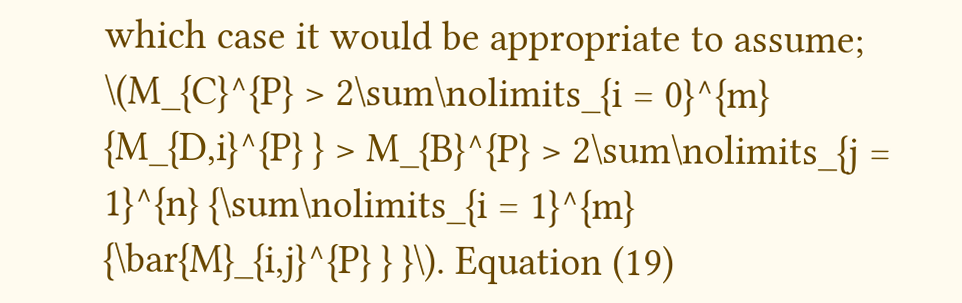which case it would be appropriate to assume; \(M_{C}^{P} > 2\sum\nolimits_{i = 0}^{m} {M_{D,i}^{P} } > M_{B}^{P} > 2\sum\nolimits_{j = 1}^{n} {\sum\nolimits_{i = 1}^{m} {\bar{M}_{i,j}^{P} } }\). Equation (19)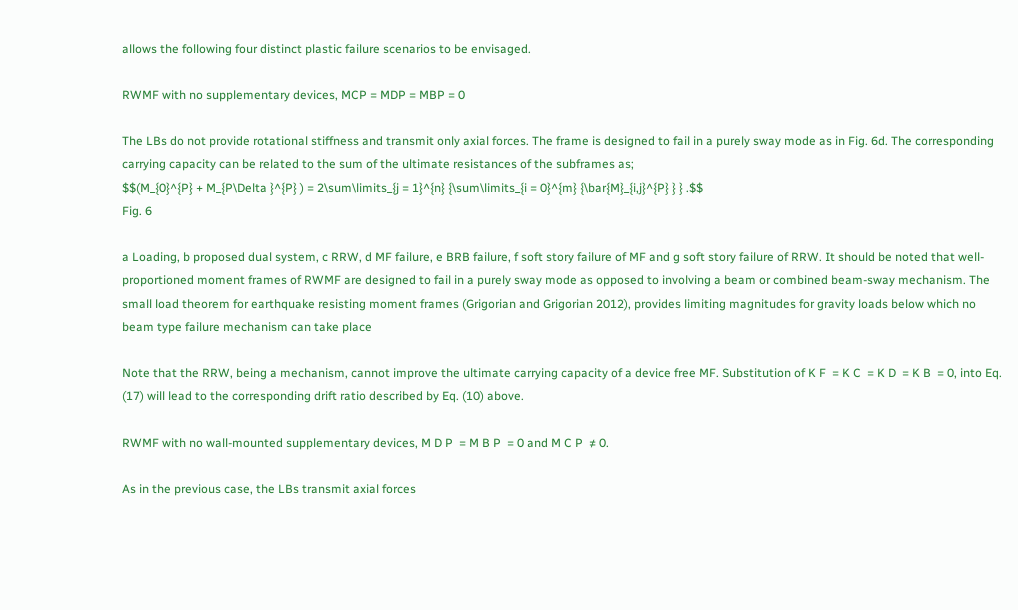allows the following four distinct plastic failure scenarios to be envisaged.

RWMF with no supplementary devices, MCP = MDP = MBP = 0

The LBs do not provide rotational stiffness and transmit only axial forces. The frame is designed to fail in a purely sway mode as in Fig. 6d. The corresponding carrying capacity can be related to the sum of the ultimate resistances of the subframes as;
$$(M_{0}^{P} + M_{P\Delta }^{P} ) = 2\sum\limits_{j = 1}^{n} {\sum\limits_{i = 0}^{m} {\bar{M}_{i,j}^{P} } } .$$
Fig. 6

a Loading, b proposed dual system, c RRW, d MF failure, e BRB failure, f soft story failure of MF and g soft story failure of RRW. It should be noted that well-proportioned moment frames of RWMF are designed to fail in a purely sway mode as opposed to involving a beam or combined beam-sway mechanism. The small load theorem for earthquake resisting moment frames (Grigorian and Grigorian 2012), provides limiting magnitudes for gravity loads below which no beam type failure mechanism can take place

Note that the RRW, being a mechanism, cannot improve the ultimate carrying capacity of a device free MF. Substitution of K F  = K C  = K D  = K B  = 0, into Eq. (17) will lead to the corresponding drift ratio described by Eq. (10) above.

RWMF with no wall-mounted supplementary devices, M D P  = M B P  = 0 and M C P  ≠ 0.

As in the previous case, the LBs transmit axial forces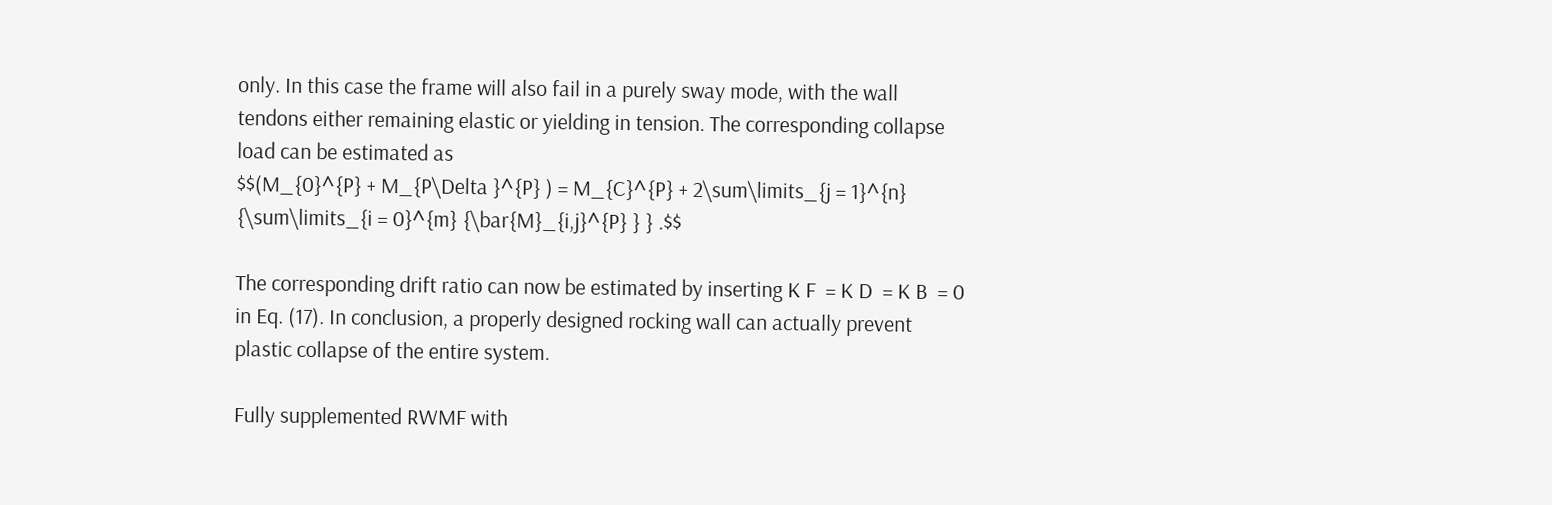only. In this case the frame will also fail in a purely sway mode, with the wall tendons either remaining elastic or yielding in tension. The corresponding collapse load can be estimated as
$$(M_{0}^{P} + M_{P\Delta }^{P} ) = M_{C}^{P} + 2\sum\limits_{j = 1}^{n} {\sum\limits_{i = 0}^{m} {\bar{M}_{i,j}^{P} } } .$$

The corresponding drift ratio can now be estimated by inserting K F  = K D  = K B  = 0 in Eq. (17). In conclusion, a properly designed rocking wall can actually prevent plastic collapse of the entire system.

Fully supplemented RWMF with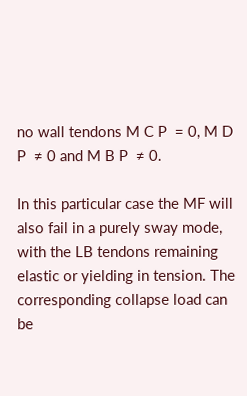no wall tendons M C P  = 0, M D P  ≠ 0 and M B P  ≠ 0.

In this particular case the MF will also fail in a purely sway mode, with the LB tendons remaining elastic or yielding in tension. The corresponding collapse load can be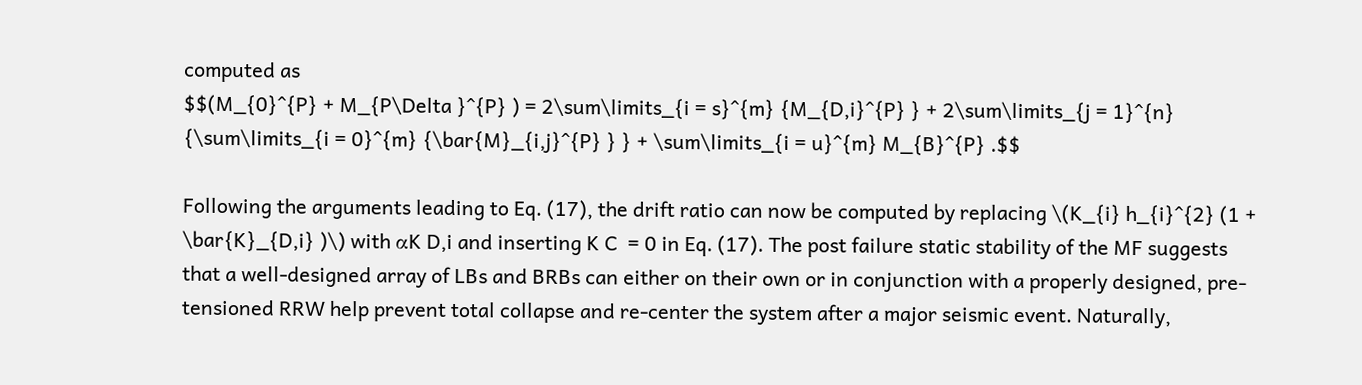computed as
$$(M_{0}^{P} + M_{P\Delta }^{P} ) = 2\sum\limits_{i = s}^{m} {M_{D,i}^{P} } + 2\sum\limits_{j = 1}^{n} {\sum\limits_{i = 0}^{m} {\bar{M}_{i,j}^{P} } } + \sum\limits_{i = u}^{m} M_{B}^{P} .$$

Following the arguments leading to Eq. (17), the drift ratio can now be computed by replacing \(K_{i} h_{i}^{2} (1 + \bar{K}_{D,i} )\) with αK D,i and inserting K C  = 0 in Eq. (17). The post failure static stability of the MF suggests that a well-designed array of LBs and BRBs can either on their own or in conjunction with a properly designed, pre-tensioned RRW help prevent total collapse and re-center the system after a major seismic event. Naturally,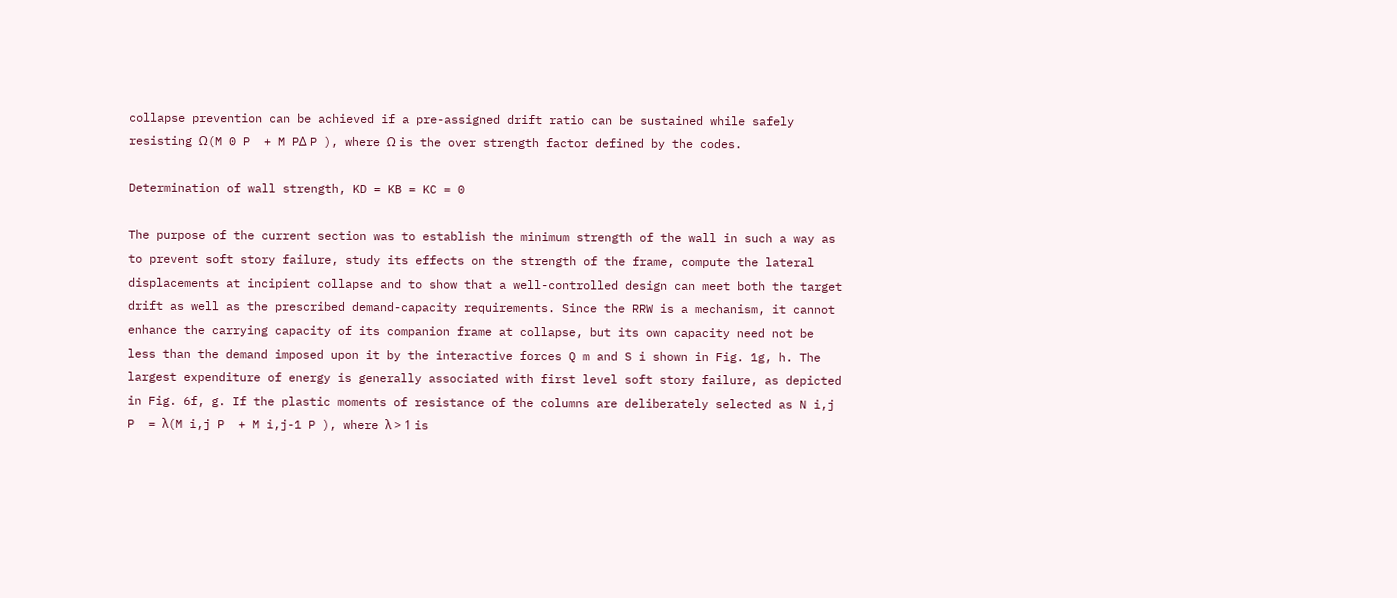collapse prevention can be achieved if a pre-assigned drift ratio can be sustained while safely resisting Ω(M 0 P  + M PΔ P ), where Ω is the over strength factor defined by the codes.

Determination of wall strength, KD = KB = KC = 0

The purpose of the current section was to establish the minimum strength of the wall in such a way as to prevent soft story failure, study its effects on the strength of the frame, compute the lateral displacements at incipient collapse and to show that a well-controlled design can meet both the target drift as well as the prescribed demand-capacity requirements. Since the RRW is a mechanism, it cannot enhance the carrying capacity of its companion frame at collapse, but its own capacity need not be less than the demand imposed upon it by the interactive forces Q m and S i shown in Fig. 1g, h. The largest expenditure of energy is generally associated with first level soft story failure, as depicted in Fig. 6f, g. If the plastic moments of resistance of the columns are deliberately selected as N i,j P  = λ(M i,j P  + M i,j-1 P ), where λ > 1 is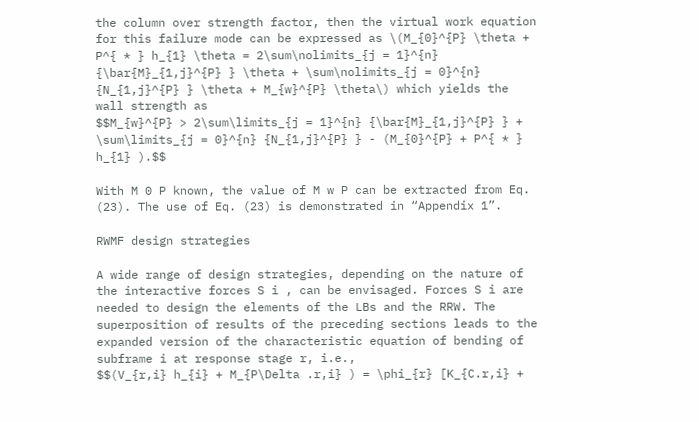the column over strength factor, then the virtual work equation for this failure mode can be expressed as \(M_{0}^{P} \theta + P^{ * } h_{1} \theta = 2\sum\nolimits_{j = 1}^{n} {\bar{M}_{1,j}^{P} } \theta + \sum\nolimits_{j = 0}^{n} {N_{1,j}^{P} } \theta + M_{w}^{P} \theta\) which yields the wall strength as
$$M_{w}^{P} > 2\sum\limits_{j = 1}^{n} {\bar{M}_{1,j}^{P} } + \sum\limits_{j = 0}^{n} {N_{1,j}^{P} } - (M_{0}^{P} + P^{ * } h_{1} ).$$

With M 0 P known, the value of M w P can be extracted from Eq. (23). The use of Eq. (23) is demonstrated in “Appendix 1”.

RWMF design strategies

A wide range of design strategies, depending on the nature of the interactive forces S i , can be envisaged. Forces S i are needed to design the elements of the LBs and the RRW. The superposition of results of the preceding sections leads to the expanded version of the characteristic equation of bending of subframe i at response stage r, i.e.,
$$(V_{r,i} h_{i} + M_{P\Delta .r,i} ) = \phi_{r} [K_{C.r,i} +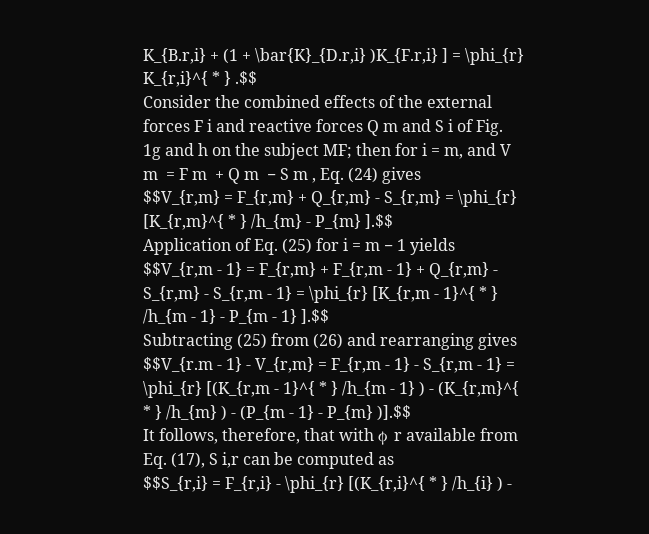K_{B.r,i} + (1 + \bar{K}_{D.r,i} )K_{F.r,i} ] = \phi_{r} K_{r,i}^{ * } .$$
Consider the combined effects of the external forces F i and reactive forces Q m and S i of Fig. 1g and h on the subject MF; then for i = m, and V m  = F m  + Q m  − S m , Eq. (24) gives
$$V_{r,m} = F_{r,m} + Q_{r,m} - S_{r,m} = \phi_{r} [K_{r,m}^{ * } /h_{m} - P_{m} ].$$
Application of Eq. (25) for i = m − 1 yields
$$V_{r,m - 1} = F_{r,m} + F_{r,m - 1} + Q_{r,m} - S_{r,m} - S_{r,m - 1} = \phi_{r} [K_{r,m - 1}^{ * } /h_{m - 1} - P_{m - 1} ].$$
Subtracting (25) from (26) and rearranging gives
$$V_{r.m - 1} - V_{r,m} = F_{r,m - 1} - S_{r,m - 1} = \phi_{r} [(K_{r,m - 1}^{ * } /h_{m - 1} ) - (K_{r,m}^{ * } /h_{m} ) - (P_{m - 1} - P_{m} )].$$
It follows, therefore, that with ϕ r available from Eq. (17), S i,r can be computed as
$$S_{r,i} = F_{r,i} - \phi_{r} [(K_{r,i}^{ * } /h_{i} ) -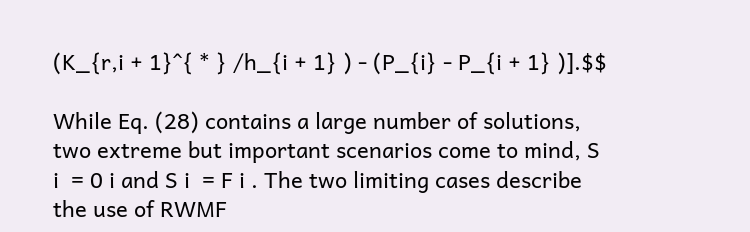(K_{r,i + 1}^{ * } /h_{i + 1} ) - (P_{i} - P_{i + 1} )].$$

While Eq. (28) contains a large number of solutions, two extreme but important scenarios come to mind, S i  = 0 i and S i  = F i . The two limiting cases describe the use of RWMF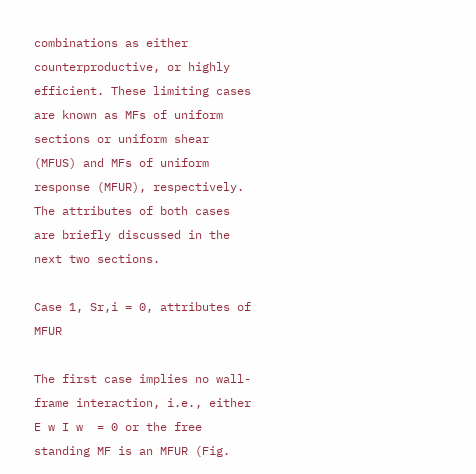combinations as either counterproductive, or highly efficient. These limiting cases are known as MFs of uniform sections or uniform shear (MFUS) and MFs of uniform response (MFUR), respectively. The attributes of both cases are briefly discussed in the next two sections.

Case 1, Sr,i = 0, attributes of MFUR

The first case implies no wall-frame interaction, i.e., either E w I w  = 0 or the free standing MF is an MFUR (Fig.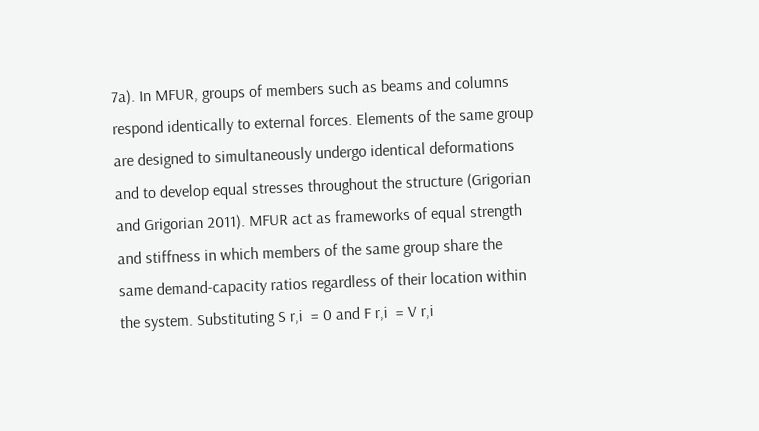7a). In MFUR, groups of members such as beams and columns respond identically to external forces. Elements of the same group are designed to simultaneously undergo identical deformations and to develop equal stresses throughout the structure (Grigorian and Grigorian 2011). MFUR act as frameworks of equal strength and stiffness in which members of the same group share the same demand-capacity ratios regardless of their location within the system. Substituting S r,i  = 0 and F r,i  = V r,i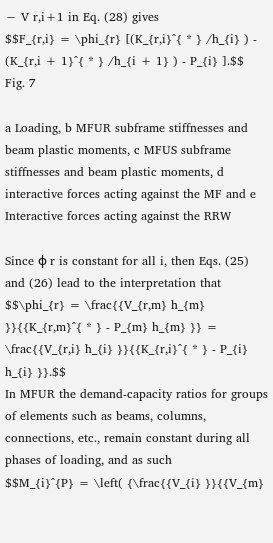− V r,i+1 in Eq. (28) gives
$$F_{r,i} = \phi_{r} [(K_{r,i}^{ * } /h_{i} ) - (K_{r,i + 1}^{ * } /h_{i + 1} ) - P_{i} ].$$
Fig. 7

a Loading, b MFUR subframe stiffnesses and beam plastic moments, c MFUS subframe stiffnesses and beam plastic moments, d interactive forces acting against the MF and e Interactive forces acting against the RRW

Since ϕ r is constant for all i, then Eqs. (25) and (26) lead to the interpretation that
$$\phi_{r} = \frac{{V_{r,m} h_{m} }}{{K_{r,m}^{ * } - P_{m} h_{m} }} = \frac{{V_{r,i} h_{i} }}{{K_{r,i}^{ * } - P_{i} h_{i} }}.$$
In MFUR the demand-capacity ratios for groups of elements such as beams, columns, connections, etc., remain constant during all phases of loading, and as such
$$M_{i}^{P} = \left( {\frac{{V_{i} }}{{V_{m}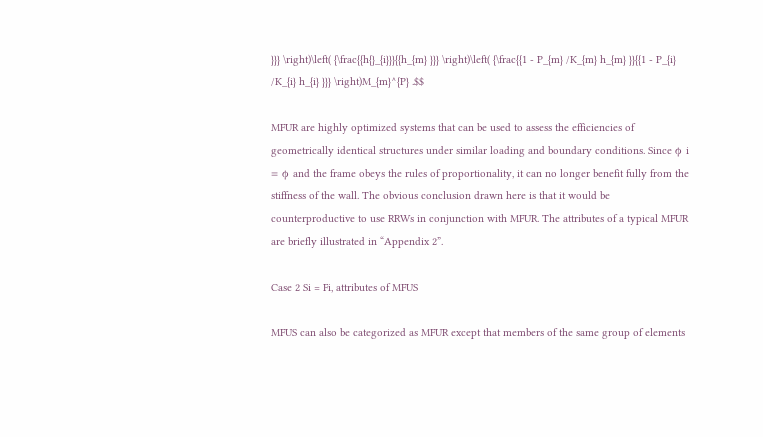}}} \right)\left( {\frac{{h{}_{i}}}{{h_{m} }}} \right)\left( {\frac{{1 - P_{m} /K_{m} h_{m} }}{{1 - P_{i} /K_{i} h_{i} }}} \right)M_{m}^{P} .$$

MFUR are highly optimized systems that can be used to assess the efficiencies of geometrically identical structures under similar loading and boundary conditions. Since ϕ i  = ϕ and the frame obeys the rules of proportionality, it can no longer benefit fully from the stiffness of the wall. The obvious conclusion drawn here is that it would be counterproductive to use RRWs in conjunction with MFUR. The attributes of a typical MFUR are briefly illustrated in “Appendix 2”.

Case 2 Si = Fi, attributes of MFUS

MFUS can also be categorized as MFUR except that members of the same group of elements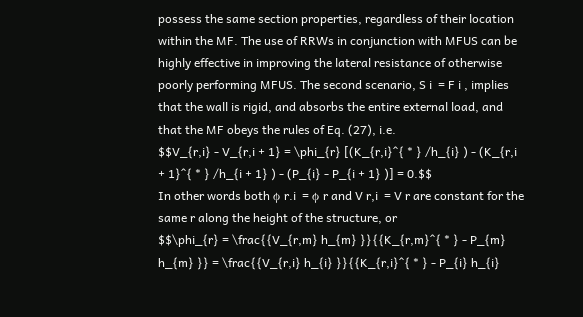possess the same section properties, regardless of their location within the MF. The use of RRWs in conjunction with MFUS can be highly effective in improving the lateral resistance of otherwise poorly performing MFUS. The second scenario, S i  = F i , implies that the wall is rigid, and absorbs the entire external load, and that the MF obeys the rules of Eq. (27), i.e.
$$V_{r,i} - V_{r,i + 1} = \phi_{r} [(K_{r,i}^{ * } /h_{i} ) - (K_{r,i + 1}^{ * } /h_{i + 1} ) - (P_{i} - P_{i + 1} )] = 0.$$
In other words both ϕ r.i  = ϕ r and V r,i  = V r are constant for the same r along the height of the structure, or
$$\phi_{r} = \frac{{V_{r,m} h_{m} }}{{K_{r,m}^{ * } - P_{m} h_{m} }} = \frac{{V_{r,i} h_{i} }}{{K_{r,i}^{ * } - P_{i} h_{i}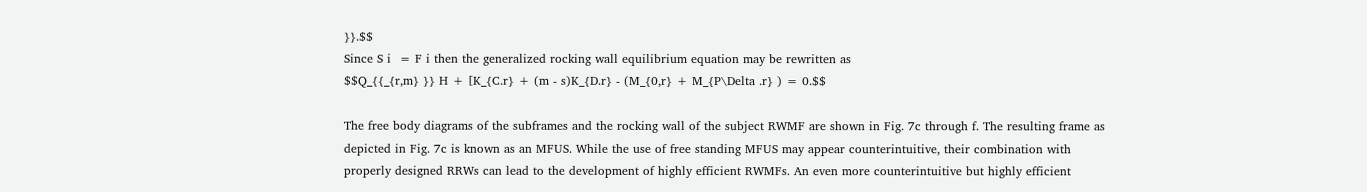}}.$$
Since S i  = F i then the generalized rocking wall equilibrium equation may be rewritten as
$$Q_{{_{r,m} }} H + [K_{C.r} + (m - s)K_{D.r} - (M_{0,r} + M_{P\Delta .r} ) = 0.$$

The free body diagrams of the subframes and the rocking wall of the subject RWMF are shown in Fig. 7c through f. The resulting frame as depicted in Fig. 7c is known as an MFUS. While the use of free standing MFUS may appear counterintuitive, their combination with properly designed RRWs can lead to the development of highly efficient RWMFs. An even more counterintuitive but highly efficient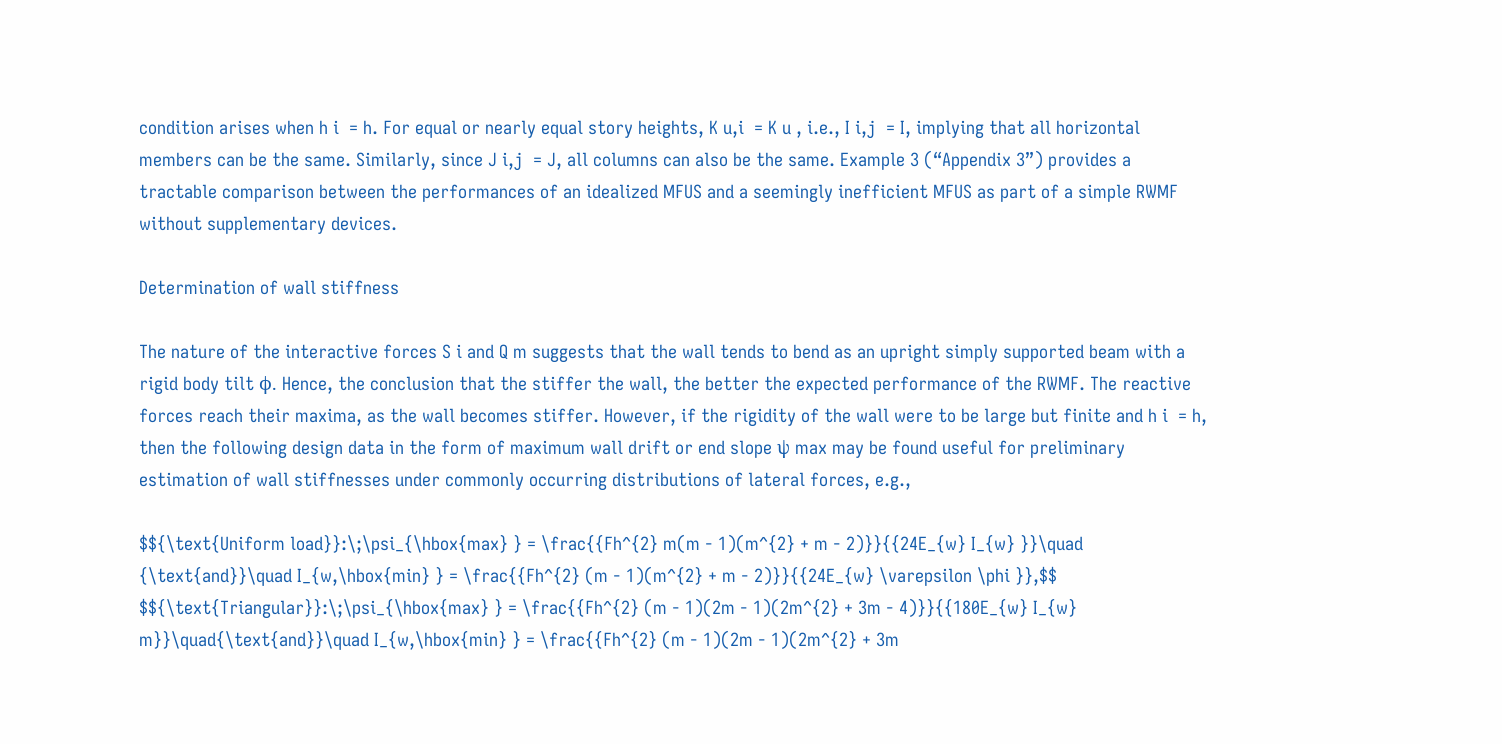condition arises when h i  = h. For equal or nearly equal story heights, K u,i  = K u , i.e., I i,j  = I, implying that all horizontal members can be the same. Similarly, since J i,j  = J, all columns can also be the same. Example 3 (“Appendix 3”) provides a tractable comparison between the performances of an idealized MFUS and a seemingly inefficient MFUS as part of a simple RWMF without supplementary devices.

Determination of wall stiffness

The nature of the interactive forces S i and Q m suggests that the wall tends to bend as an upright simply supported beam with a rigid body tilt ϕ. Hence, the conclusion that the stiffer the wall, the better the expected performance of the RWMF. The reactive forces reach their maxima, as the wall becomes stiffer. However, if the rigidity of the wall were to be large but finite and h i  = h, then the following design data in the form of maximum wall drift or end slope ψ max may be found useful for preliminary estimation of wall stiffnesses under commonly occurring distributions of lateral forces, e.g.,

$${\text{Uniform load}}:\;\psi_{\hbox{max} } = \frac{{Fh^{2} m(m - 1)(m^{2} + m - 2)}}{{24E_{w} I_{w} }}\quad {\text{and}}\quad I_{w,\hbox{min} } = \frac{{Fh^{2} (m - 1)(m^{2} + m - 2)}}{{24E_{w} \varepsilon \phi }},$$
$${\text{Triangular}}:\;\psi_{\hbox{max} } = \frac{{Fh^{2} (m - 1)(2m - 1)(2m^{2} + 3m - 4)}}{{180E_{w} I_{w} m}}\quad{\text{and}}\quad I_{w,\hbox{min} } = \frac{{Fh^{2} (m - 1)(2m - 1)(2m^{2} + 3m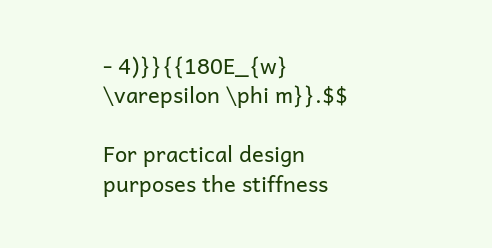- 4)}}{{180E_{w} \varepsilon \phi m}}.$$

For practical design purposes the stiffness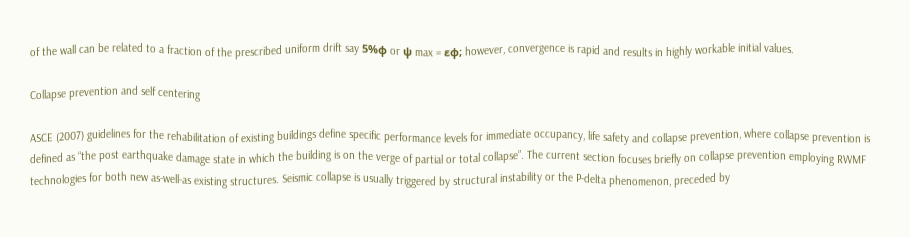of the wall can be related to a fraction of the prescribed uniform drift say 5%ϕ or ψ max = ɛϕ; however, convergence is rapid and results in highly workable initial values.

Collapse prevention and self centering

ASCE (2007) guidelines for the rehabilitation of existing buildings define specific performance levels for immediate occupancy, life safety and collapse prevention, where collapse prevention is defined as “the post earthquake damage state in which the building is on the verge of partial or total collapse”. The current section focuses briefly on collapse prevention employing RWMF technologies for both new as-well-as existing structures. Seismic collapse is usually triggered by structural instability or the P-delta phenomenon, preceded by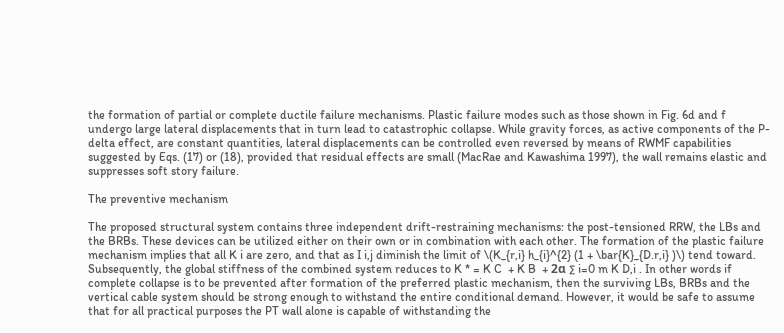the formation of partial or complete ductile failure mechanisms. Plastic failure modes such as those shown in Fig. 6d and f undergo large lateral displacements that in turn lead to catastrophic collapse. While gravity forces, as active components of the P-delta effect, are constant quantities, lateral displacements can be controlled even reversed by means of RWMF capabilities suggested by Eqs. (17) or (18), provided that residual effects are small (MacRae and Kawashima 1997), the wall remains elastic and suppresses soft story failure.

The preventive mechanism

The proposed structural system contains three independent drift-restraining mechanisms: the post-tensioned RRW, the LBs and the BRBs. These devices can be utilized either on their own or in combination with each other. The formation of the plastic failure mechanism implies that all K i are zero, and that as I i,j diminish the limit of \(K_{r,i} h_{i}^{2} (1 + \bar{K}_{D.r,i} )\) tend toward. Subsequently, the global stiffness of the combined system reduces to K * = K C  + K B  + 2α ∑ i=0 m K D,i . In other words if complete collapse is to be prevented after formation of the preferred plastic mechanism, then the surviving LBs, BRBs and the vertical cable system should be strong enough to withstand the entire conditional demand. However, it would be safe to assume that for all practical purposes the PT wall alone is capable of withstanding the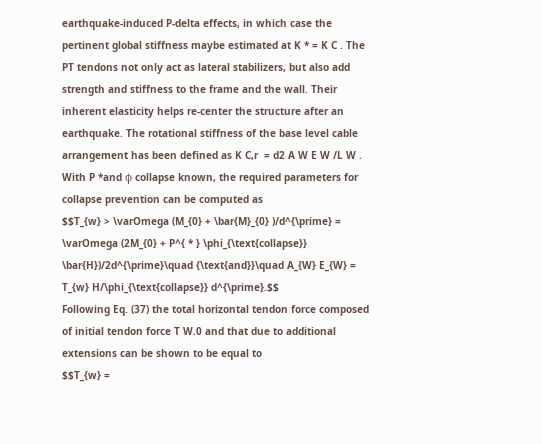earthquake-induced P-delta effects, in which case the pertinent global stiffness maybe estimated at K * = K C . The PT tendons not only act as lateral stabilizers, but also add strength and stiffness to the frame and the wall. Their inherent elasticity helps re-center the structure after an earthquake. The rotational stiffness of the base level cable arrangement has been defined as K C,r  = d2 A W E W /L W . With P *and ϕ collapse known, the required parameters for collapse prevention can be computed as
$$T_{w} > \varOmega (M_{0} + \bar{M}_{0} )/d^{\prime} = \varOmega (2M_{0} + P^{ * } \phi_{\text{collapse}} \bar{H})/2d^{\prime}\quad {\text{and}}\quad A_{W} E_{W} = T_{w} H/\phi_{\text{collapse}} d^{\prime}.$$
Following Eq. (37) the total horizontal tendon force composed of initial tendon force T W.0 and that due to additional extensions can be shown to be equal to
$$T_{w} =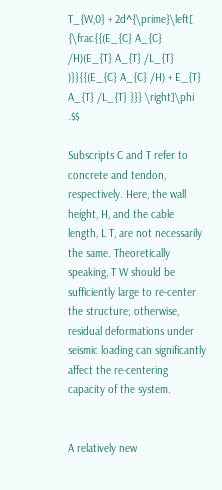T_{W,0} + 2d^{\prime}\left[ {\frac{{(E_{C} A_{C} /H)(E_{T} A_{T} /L_{T} )}}{{(E_{C} A_{C} /H) + E_{T} A_{T} /L_{T} }}} \right]\phi .$$

Subscripts C and T refer to concrete and tendon, respectively. Here, the wall height, H, and the cable length, L T, are not necessarily the same. Theoretically speaking, T W should be sufficiently large to re-center the structure; otherwise, residual deformations under seismic loading can significantly affect the re-centering capacity of the system.


A relatively new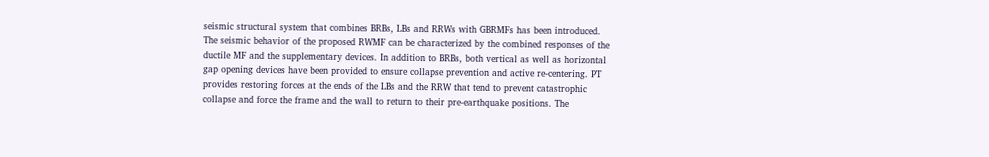seismic structural system that combines BRBs, LBs and RRWs with GBRMFs has been introduced. The seismic behavior of the proposed RWMF can be characterized by the combined responses of the ductile MF and the supplementary devices. In addition to BRBs, both vertical as well as horizontal gap opening devices have been provided to ensure collapse prevention and active re-centering. PT provides restoring forces at the ends of the LBs and the RRW that tend to prevent catastrophic collapse and force the frame and the wall to return to their pre-earthquake positions. The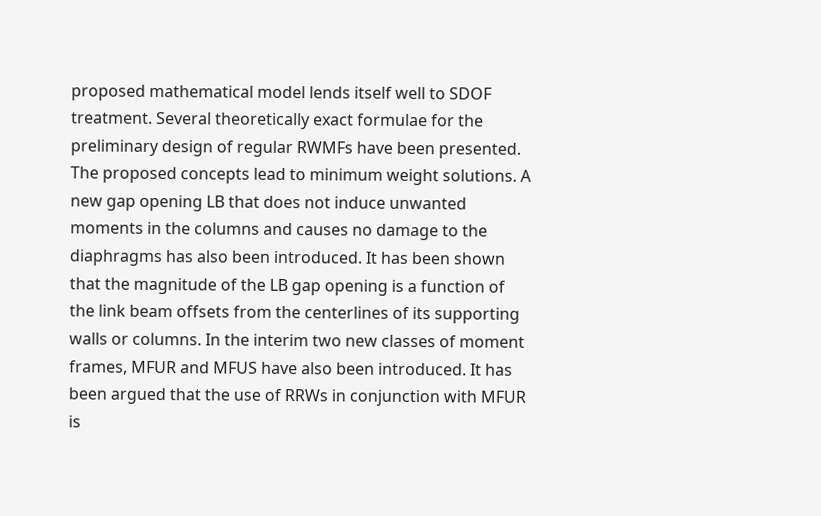proposed mathematical model lends itself well to SDOF treatment. Several theoretically exact formulae for the preliminary design of regular RWMFs have been presented. The proposed concepts lead to minimum weight solutions. A new gap opening LB that does not induce unwanted moments in the columns and causes no damage to the diaphragms has also been introduced. It has been shown that the magnitude of the LB gap opening is a function of the link beam offsets from the centerlines of its supporting walls or columns. In the interim two new classes of moment frames, MFUR and MFUS have also been introduced. It has been argued that the use of RRWs in conjunction with MFUR is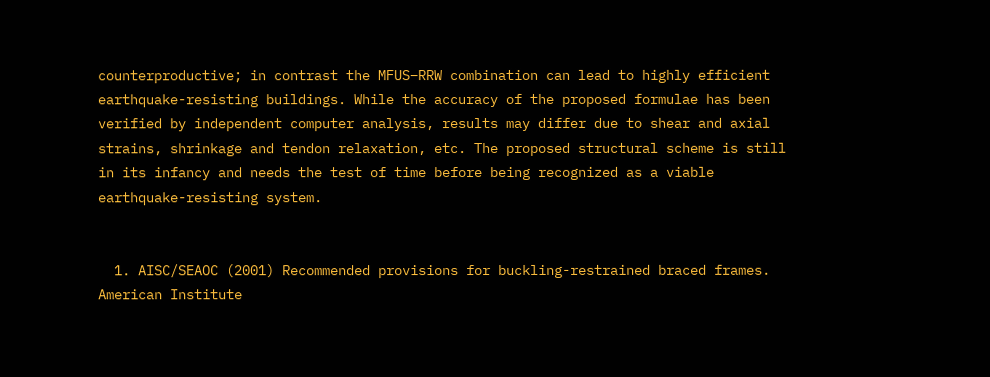counterproductive; in contrast the MFUS–RRW combination can lead to highly efficient earthquake-resisting buildings. While the accuracy of the proposed formulae has been verified by independent computer analysis, results may differ due to shear and axial strains, shrinkage and tendon relaxation, etc. The proposed structural scheme is still in its infancy and needs the test of time before being recognized as a viable earthquake-resisting system.


  1. AISC/SEAOC (2001) Recommended provisions for buckling-restrained braced frames. American Institute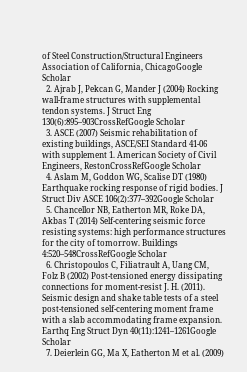of Steel Construction/Structural Engineers Association of California, ChicagoGoogle Scholar
  2. Ajrab J, Pekcan G, Mander J (2004) Rocking wall-frame structures with supplemental tendon systems. J Struct Eng 130(6):895–903CrossRefGoogle Scholar
  3. ASCE (2007) Seismic rehabilitation of existing buildings, ASCE/SEI Standard 41-06 with supplement 1. American Society of Civil Engineers, RestonCrossRefGoogle Scholar
  4. Aslam M, Goddon WG, Scalise DT (1980) Earthquake rocking response of rigid bodies. J Struct Div ASCE 106(2):377–392Google Scholar
  5. Chancellor NB, Eatherton MR, Roke DA, Akbas T (2014) Self-centering seismic force resisting systems: high performance structures for the city of tomorrow. Buildings 4:520–548CrossRefGoogle Scholar
  6. Christopoulos C, Filiatrault A, Uang CM, Folz B (2002) Post-tensioned energy dissipating connections for moment-resist J. H. (2011). Seismic design and shake table tests of a steel post-tensioned self-centering moment frame with a slab accommodating frame expansion. Earthq Eng Struct Dyn 40(11):1241–1261Google Scholar
  7. Deierlein GG, Ma X, Eatherton M et al. (2009)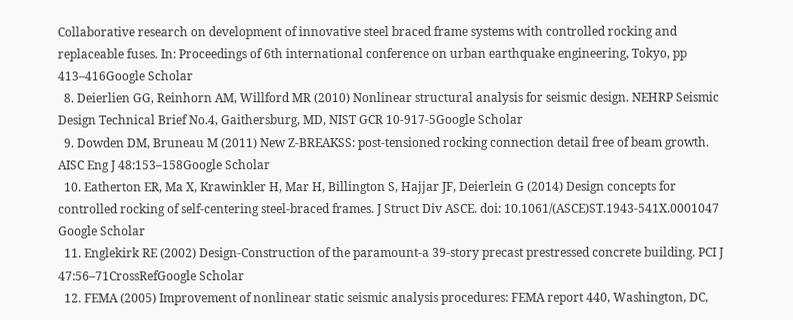Collaborative research on development of innovative steel braced frame systems with controlled rocking and replaceable fuses. In: Proceedings of 6th international conference on urban earthquake engineering, Tokyo, pp 413–416Google Scholar
  8. Deierlien GG, Reinhorn AM, Willford MR (2010) Nonlinear structural analysis for seismic design. NEHRP Seismic Design Technical Brief No.4, Gaithersburg, MD, NIST GCR 10-917-5Google Scholar
  9. Dowden DM, Bruneau M (2011) New Z-BREAKSS: post-tensioned rocking connection detail free of beam growth. AISC Eng J 48:153–158Google Scholar
  10. Eatherton ER, Ma X, Krawinkler H, Mar H, Billington S, Hajjar JF, Deierlein G (2014) Design concepts for controlled rocking of self-centering steel-braced frames. J Struct Div ASCE. doi: 10.1061/(ASCE)ST.1943-541X.0001047 Google Scholar
  11. Englekirk RE (2002) Design-Construction of the paramount-a 39-story precast prestressed concrete building. PCI J 47:56–71CrossRefGoogle Scholar
  12. FEMA (2005) Improvement of nonlinear static seismic analysis procedures: FEMA report 440, Washington, DC,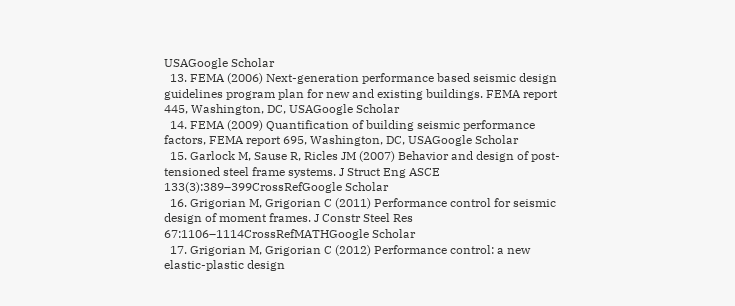USAGoogle Scholar
  13. FEMA (2006) Next-generation performance based seismic design guidelines program plan for new and existing buildings. FEMA report 445, Washington, DC, USAGoogle Scholar
  14. FEMA (2009) Quantification of building seismic performance factors, FEMA report 695, Washington, DC, USAGoogle Scholar
  15. Garlock M, Sause R, Ricles JM (2007) Behavior and design of post-tensioned steel frame systems. J Struct Eng ASCE 133(3):389–399CrossRefGoogle Scholar
  16. Grigorian M, Grigorian C (2011) Performance control for seismic design of moment frames. J Constr Steel Res 67:1106–1114CrossRefMATHGoogle Scholar
  17. Grigorian M, Grigorian C (2012) Performance control: a new elastic-plastic design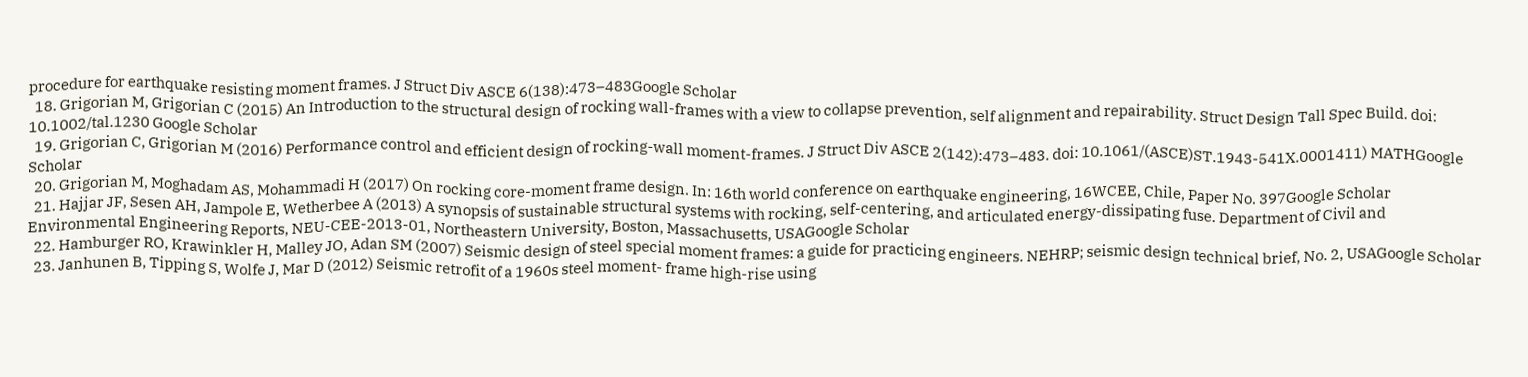procedure for earthquake resisting moment frames. J Struct Div ASCE 6(138):473–483Google Scholar
  18. Grigorian M, Grigorian C (2015) An Introduction to the structural design of rocking wall-frames with a view to collapse prevention, self alignment and repairability. Struct Design Tall Spec Build. doi: 10.1002/tal.1230 Google Scholar
  19. Grigorian C, Grigorian M (2016) Performance control and efficient design of rocking-wall moment-frames. J Struct Div ASCE 2(142):473–483. doi: 10.1061/(ASCE)ST.1943-541X.0001411) MATHGoogle Scholar
  20. Grigorian M, Moghadam AS, Mohammadi H (2017) On rocking core-moment frame design. In: 16th world conference on earthquake engineering, 16WCEE, Chile, Paper No. 397Google Scholar
  21. Hajjar JF, Sesen AH, Jampole E, Wetherbee A (2013) A synopsis of sustainable structural systems with rocking, self-centering, and articulated energy-dissipating fuse. Department of Civil and Environmental Engineering Reports, NEU-CEE-2013-01, Northeastern University, Boston, Massachusetts, USAGoogle Scholar
  22. Hamburger RO, Krawinkler H, Malley JO, Adan SM (2007) Seismic design of steel special moment frames: a guide for practicing engineers. NEHRP; seismic design technical brief, No. 2, USAGoogle Scholar
  23. Janhunen B, Tipping S, Wolfe J, Mar D (2012) Seismic retrofit of a 1960s steel moment- frame high-rise using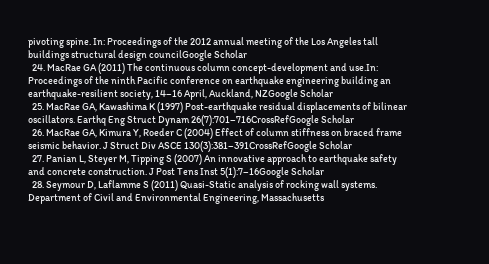pivoting spine. In: Proceedings of the 2012 annual meeting of the Los Angeles tall buildings structural design councilGoogle Scholar
  24. MacRae GA (2011) The continuous column concept-development and use.In: Proceedings of the ninth Pacific conference on earthquake engineering building an earthquake-resilient society, 14–16 April, Auckland, NZGoogle Scholar
  25. MacRae GA, Kawashima K (1997) Post-earthquake residual displacements of bilinear oscillators. Earthq Eng Struct Dynam 26(7):701–716CrossRefGoogle Scholar
  26. MacRae GA, Kimura Y, Roeder C (2004) Effect of column stiffness on braced frame seismic behavior. J Struct Div ASCE 130(3):381–391CrossRefGoogle Scholar
  27. Panian L, Steyer M, Tipping S (2007) An innovative approach to earthquake safety and concrete construction. J Post Tens Inst 5(1):7–16Google Scholar
  28. Seymour D, Laflamme S (2011) Quasi-Static analysis of rocking wall systems. Department of Civil and Environmental Engineering, Massachusetts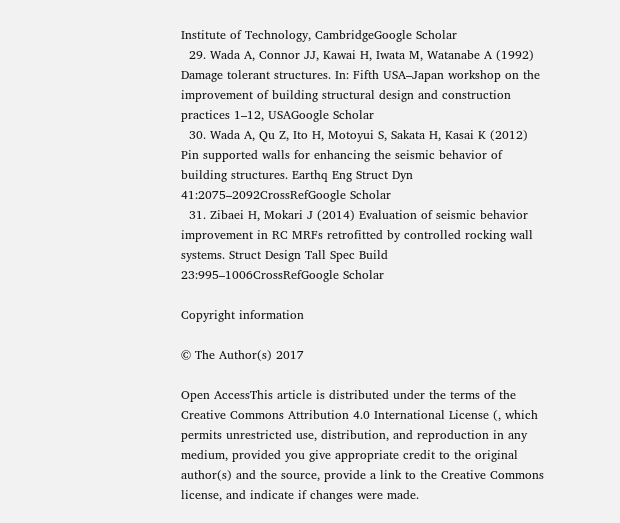Institute of Technology, CambridgeGoogle Scholar
  29. Wada A, Connor JJ, Kawai H, Iwata M, Watanabe A (1992) Damage tolerant structures. In: Fifth USA–Japan workshop on the improvement of building structural design and construction practices 1–12, USAGoogle Scholar
  30. Wada A, Qu Z, Ito H, Motoyui S, Sakata H, Kasai K (2012) Pin supported walls for enhancing the seismic behavior of building structures. Earthq Eng Struct Dyn 41:2075–2092CrossRefGoogle Scholar
  31. Zibaei H, Mokari J (2014) Evaluation of seismic behavior improvement in RC MRFs retrofitted by controlled rocking wall systems. Struct Design Tall Spec Build 23:995–1006CrossRefGoogle Scholar

Copyright information

© The Author(s) 2017

Open AccessThis article is distributed under the terms of the Creative Commons Attribution 4.0 International License (, which permits unrestricted use, distribution, and reproduction in any medium, provided you give appropriate credit to the original author(s) and the source, provide a link to the Creative Commons license, and indicate if changes were made.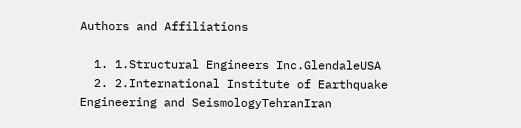Authors and Affiliations

  1. 1.Structural Engineers Inc.GlendaleUSA
  2. 2.International Institute of Earthquake Engineering and SeismologyTehranIran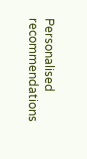Personalised recommendations